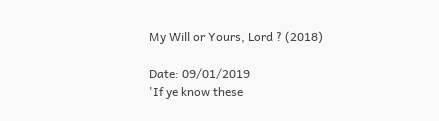My Will or Yours, Lord ? (2018)

Date: 09/01/2019
'If ye know these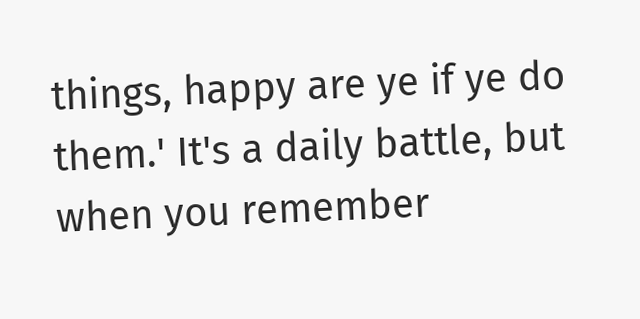things, happy are ye if ye do them.' It's a daily battle, but when you remember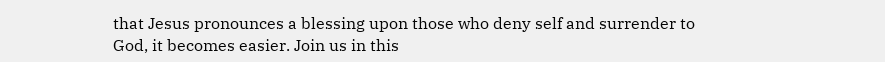that Jesus pronounces a blessing upon those who deny self and surrender to God, it becomes easier. Join us in this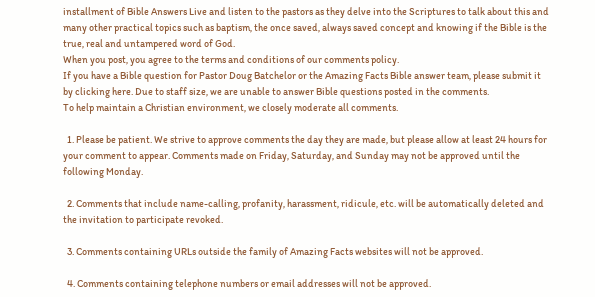installment of Bible Answers Live and listen to the pastors as they delve into the Scriptures to talk about this and many other practical topics such as baptism, the once saved, always saved concept and knowing if the Bible is the true, real and untampered word of God.
When you post, you agree to the terms and conditions of our comments policy.
If you have a Bible question for Pastor Doug Batchelor or the Amazing Facts Bible answer team, please submit it by clicking here. Due to staff size, we are unable to answer Bible questions posted in the comments.
To help maintain a Christian environment, we closely moderate all comments.

  1. Please be patient. We strive to approve comments the day they are made, but please allow at least 24 hours for your comment to appear. Comments made on Friday, Saturday, and Sunday may not be approved until the following Monday.

  2. Comments that include name-calling, profanity, harassment, ridicule, etc. will be automatically deleted and the invitation to participate revoked.

  3. Comments containing URLs outside the family of Amazing Facts websites will not be approved.

  4. Comments containing telephone numbers or email addresses will not be approved.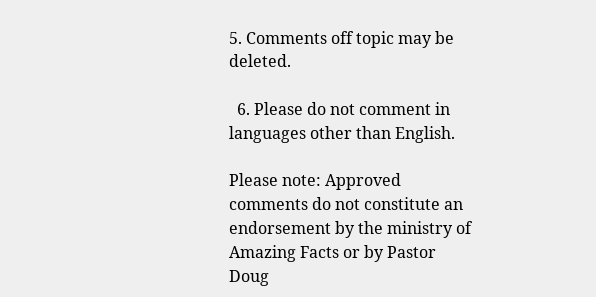5. Comments off topic may be deleted.

  6. Please do not comment in languages other than English.

Please note: Approved comments do not constitute an endorsement by the ministry of Amazing Facts or by Pastor Doug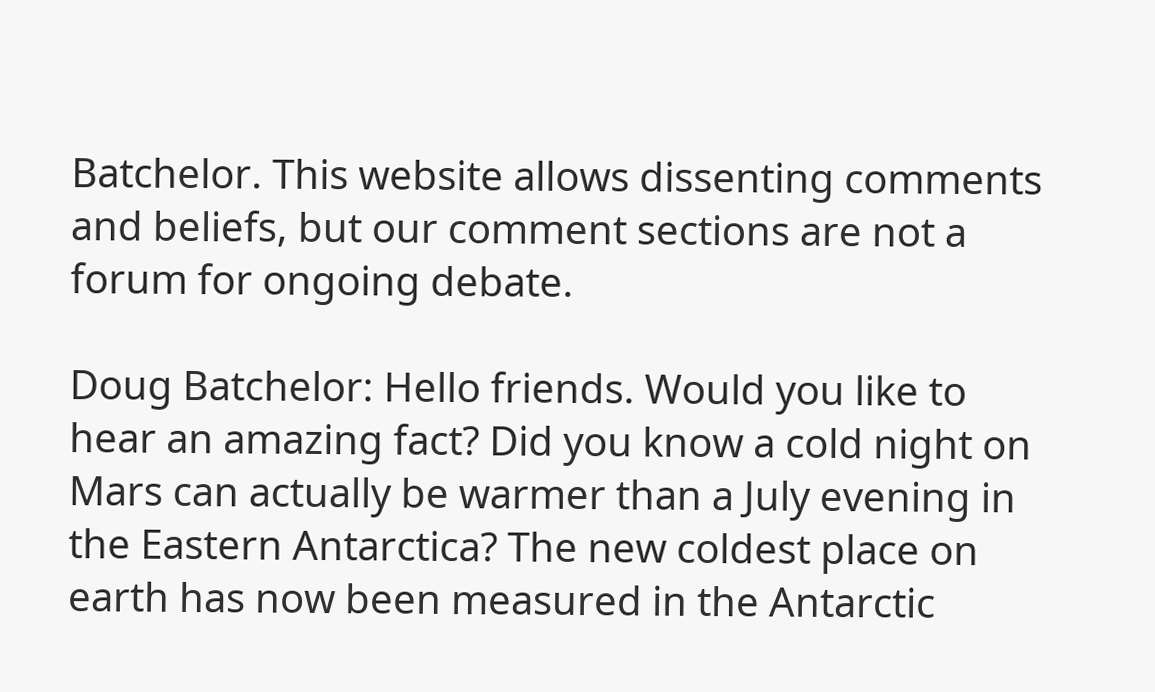Batchelor. This website allows dissenting comments and beliefs, but our comment sections are not a forum for ongoing debate.

Doug Batchelor: Hello friends. Would you like to hear an amazing fact? Did you know a cold night on Mars can actually be warmer than a July evening in the Eastern Antarctica? The new coldest place on earth has now been measured in the Antarctic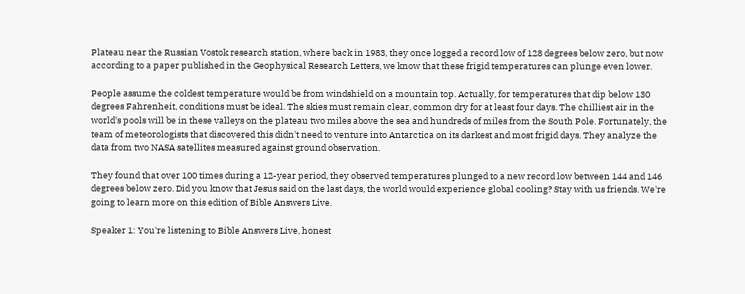Plateau near the Russian Vostok research station, where back in 1983, they once logged a record low of 128 degrees below zero, but now according to a paper published in the Geophysical Research Letters, we know that these frigid temperatures can plunge even lower.

People assume the coldest temperature would be from windshield on a mountain top. Actually, for temperatures that dip below 130 degrees Fahrenheit, conditions must be ideal. The skies must remain clear, common dry for at least four days. The chilliest air in the world's pools will be in these valleys on the plateau two miles above the sea and hundreds of miles from the South Pole. Fortunately, the team of meteorologists that discovered this didn't need to venture into Antarctica on its darkest and most frigid days. They analyze the data from two NASA satellites measured against ground observation.

They found that over 100 times during a 12-year period, they observed temperatures plunged to a new record low between 144 and 146 degrees below zero. Did you know that Jesus said on the last days, the world would experience global cooling? Stay with us friends. We're going to learn more on this edition of Bible Answers Live.

Speaker 1: You're listening to Bible Answers Live, honest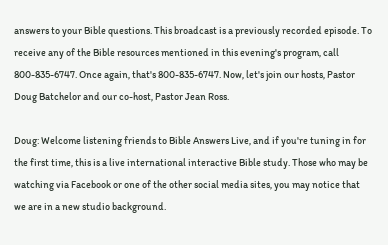answers to your Bible questions. This broadcast is a previously recorded episode. To receive any of the Bible resources mentioned in this evening's program, call 800-835-6747. Once again, that's 800-835-6747. Now, let's join our hosts, Pastor Doug Batchelor and our co-host, Pastor Jean Ross.

Doug: Welcome listening friends to Bible Answers Live, and if you're tuning in for the first time, this is a live international interactive Bible study. Those who may be watching via Facebook or one of the other social media sites, you may notice that we are in a new studio background.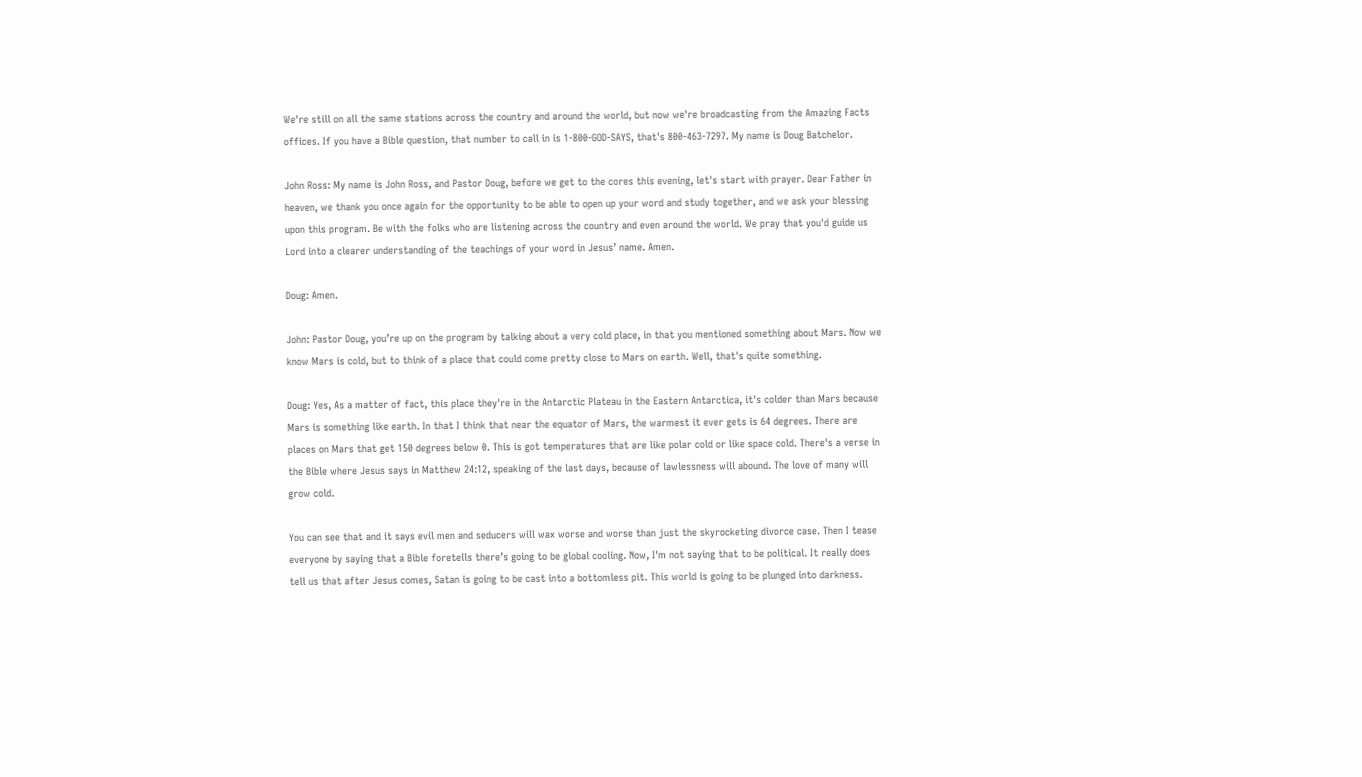We're still on all the same stations across the country and around the world, but now we're broadcasting from the Amazing Facts offices. If you have a Bible question, that number to call in is 1-800-GOD-SAYS, that's 800-463-7297. My name is Doug Batchelor.

John Ross: My name is John Ross, and Pastor Doug, before we get to the cores this evening, let's start with prayer. Dear Father in heaven, we thank you once again for the opportunity to be able to open up your word and study together, and we ask your blessing upon this program. Be with the folks who are listening across the country and even around the world. We pray that you'd guide us Lord into a clearer understanding of the teachings of your word in Jesus’ name. Amen.

Doug: Amen.

John: Pastor Doug, you’re up on the program by talking about a very cold place, in that you mentioned something about Mars. Now we know Mars is cold, but to think of a place that could come pretty close to Mars on earth. Well, that's quite something.

Doug: Yes, As a matter of fact, this place they're in the Antarctic Plateau in the Eastern Antarctica, it's colder than Mars because Mars is something like earth. In that I think that near the equator of Mars, the warmest it ever gets is 64 degrees. There are places on Mars that get 150 degrees below 0. This is got temperatures that are like polar cold or like space cold. There's a verse in the Bible where Jesus says in Matthew 24:12, speaking of the last days, because of lawlessness will abound. The love of many will grow cold.

You can see that and it says evil men and seducers will wax worse and worse than just the skyrocketing divorce case. Then I tease everyone by saying that a Bible foretells there’s going to be global cooling. Now, I'm not saying that to be political. It really does tell us that after Jesus comes, Satan is going to be cast into a bottomless pit. This world is going to be plunged into darkness.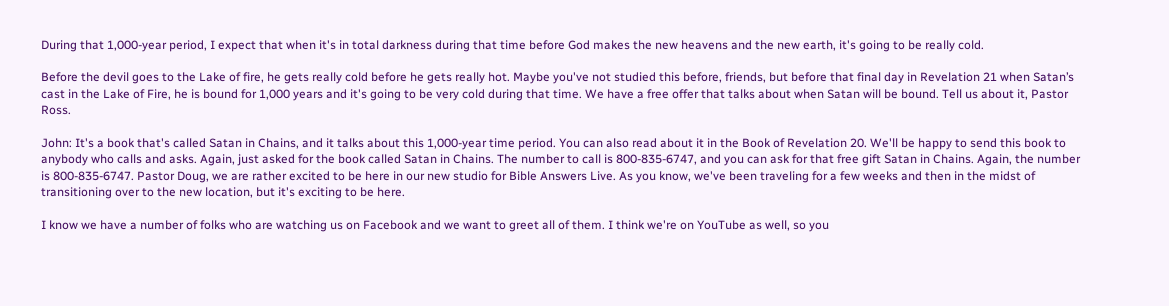During that 1,000-year period, I expect that when it's in total darkness during that time before God makes the new heavens and the new earth, it's going to be really cold.

Before the devil goes to the Lake of fire, he gets really cold before he gets really hot. Maybe you've not studied this before, friends, but before that final day in Revelation 21 when Satan’s cast in the Lake of Fire, he is bound for 1,000 years and it's going to be very cold during that time. We have a free offer that talks about when Satan will be bound. Tell us about it, Pastor Ross.

John: It's a book that's called Satan in Chains, and it talks about this 1,000-year time period. You can also read about it in the Book of Revelation 20. We'll be happy to send this book to anybody who calls and asks. Again, just asked for the book called Satan in Chains. The number to call is 800-835-6747, and you can ask for that free gift Satan in Chains. Again, the number is 800-835-6747. Pastor Doug, we are rather excited to be here in our new studio for Bible Answers Live. As you know, we've been traveling for a few weeks and then in the midst of transitioning over to the new location, but it's exciting to be here.

I know we have a number of folks who are watching us on Facebook and we want to greet all of them. I think we're on YouTube as well, so you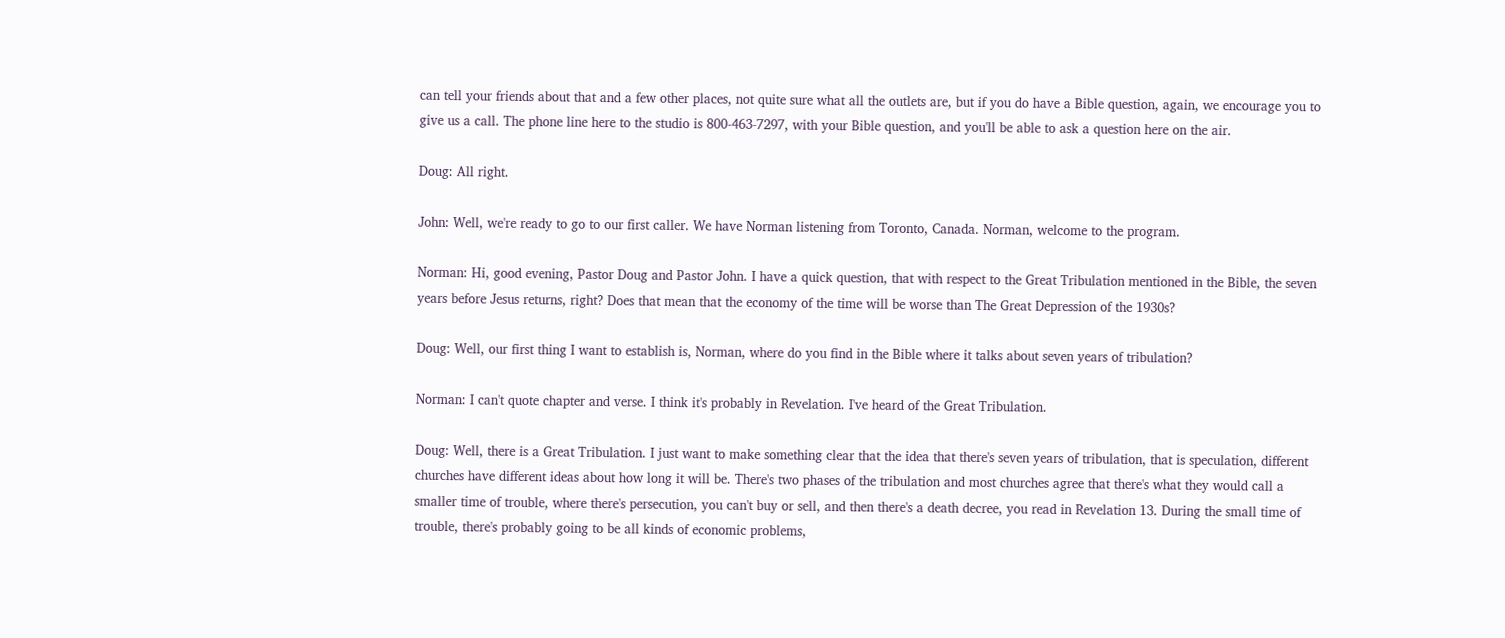can tell your friends about that and a few other places, not quite sure what all the outlets are, but if you do have a Bible question, again, we encourage you to give us a call. The phone line here to the studio is 800-463-7297, with your Bible question, and you'll be able to ask a question here on the air.

Doug: All right.

John: Well, we're ready to go to our first caller. We have Norman listening from Toronto, Canada. Norman, welcome to the program.

Norman: Hi, good evening, Pastor Doug and Pastor John. I have a quick question, that with respect to the Great Tribulation mentioned in the Bible, the seven years before Jesus returns, right? Does that mean that the economy of the time will be worse than The Great Depression of the 1930s?

Doug: Well, our first thing I want to establish is, Norman, where do you find in the Bible where it talks about seven years of tribulation?

Norman: I can't quote chapter and verse. I think it's probably in Revelation. I've heard of the Great Tribulation.

Doug: Well, there is a Great Tribulation. I just want to make something clear that the idea that there's seven years of tribulation, that is speculation, different churches have different ideas about how long it will be. There's two phases of the tribulation and most churches agree that there's what they would call a smaller time of trouble, where there's persecution, you can't buy or sell, and then there's a death decree, you read in Revelation 13. During the small time of trouble, there's probably going to be all kinds of economic problems,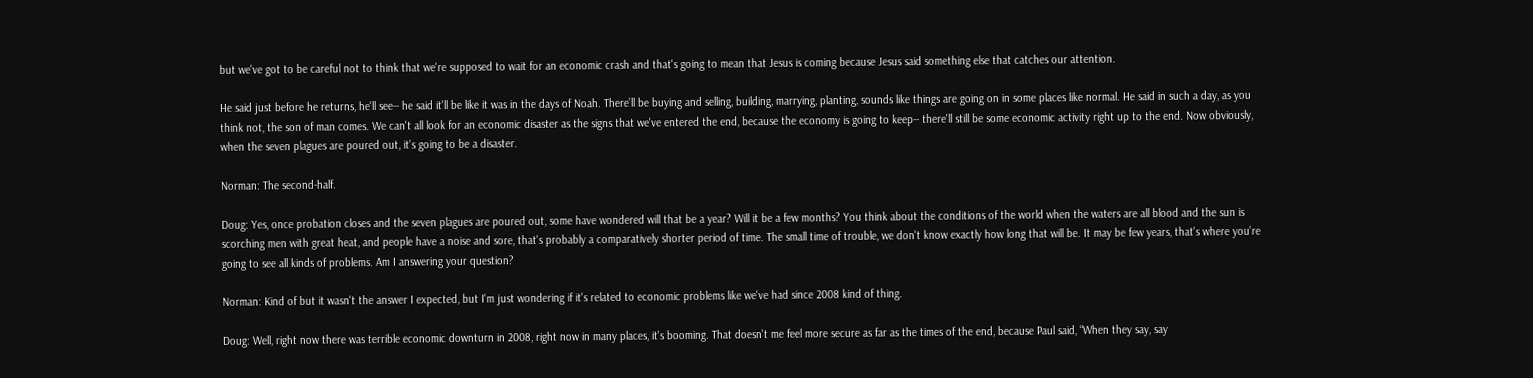but we've got to be careful not to think that we're supposed to wait for an economic crash and that's going to mean that Jesus is coming because Jesus said something else that catches our attention.

He said just before he returns, he'll see-- he said it'll be like it was in the days of Noah. There’ll be buying and selling, building, marrying, planting, sounds like things are going on in some places like normal. He said in such a day, as you think not, the son of man comes. We can't all look for an economic disaster as the signs that we've entered the end, because the economy is going to keep-- there'll still be some economic activity right up to the end. Now obviously, when the seven plagues are poured out, it's going to be a disaster.

Norman: The second-half.

Doug: Yes, once probation closes and the seven plagues are poured out, some have wondered will that be a year? Will it be a few months? You think about the conditions of the world when the waters are all blood and the sun is scorching men with great heat, and people have a noise and sore, that's probably a comparatively shorter period of time. The small time of trouble, we don't know exactly how long that will be. It may be few years, that's where you're going to see all kinds of problems. Am I answering your question?

Norman: Kind of but it wasn't the answer I expected, but I'm just wondering if it's related to economic problems like we've had since 2008 kind of thing.

Doug: Well, right now there was terrible economic downturn in 2008, right now in many places, it's booming. That doesn't me feel more secure as far as the times of the end, because Paul said, “When they say, say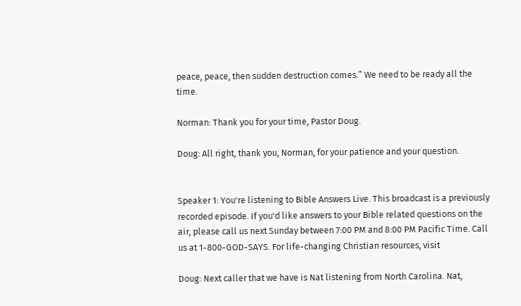peace, peace, then sudden destruction comes.” We need to be ready all the time.

Norman: Thank you for your time, Pastor Doug.

Doug: All right, thank you, Norman, for your patience and your question.


Speaker 1: You're listening to Bible Answers Live. This broadcast is a previously recorded episode. If you'd like answers to your Bible related questions on the air, please call us next Sunday between 7:00 PM and 8:00 PM Pacific Time. Call us at 1-800-GOD-SAYS. For life-changing Christian resources, visit

Doug: Next caller that we have is Nat listening from North Carolina. Nat,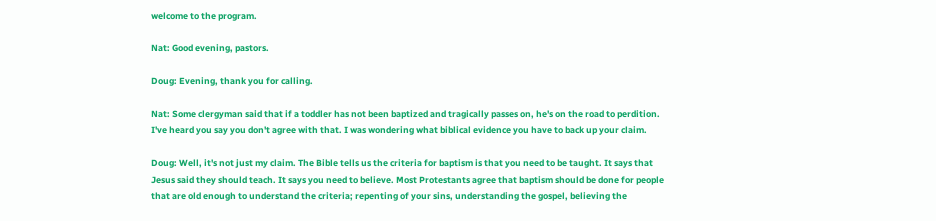welcome to the program.

Nat: Good evening, pastors.

Doug: Evening, thank you for calling.

Nat: Some clergyman said that if a toddler has not been baptized and tragically passes on, he's on the road to perdition. I've heard you say you don't agree with that. I was wondering what biblical evidence you have to back up your claim.

Doug: Well, it's not just my claim. The Bible tells us the criteria for baptism is that you need to be taught. It says that Jesus said they should teach. It says you need to believe. Most Protestants agree that baptism should be done for people that are old enough to understand the criteria; repenting of your sins, understanding the gospel, believing the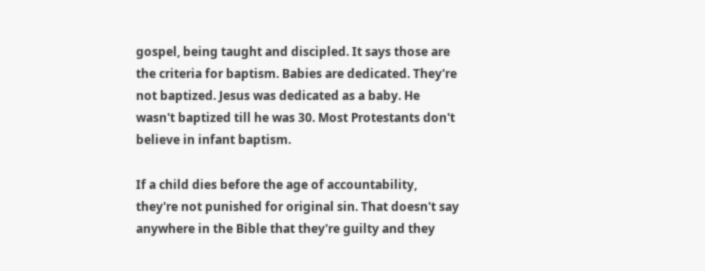gospel, being taught and discipled. It says those are the criteria for baptism. Babies are dedicated. They're not baptized. Jesus was dedicated as a baby. He wasn't baptized till he was 30. Most Protestants don't believe in infant baptism.

If a child dies before the age of accountability, they're not punished for original sin. That doesn't say anywhere in the Bible that they're guilty and they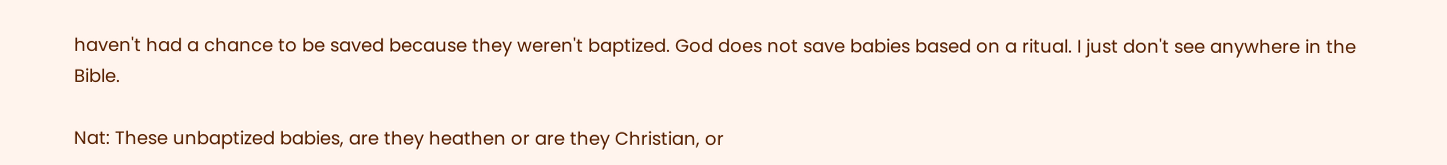haven't had a chance to be saved because they weren't baptized. God does not save babies based on a ritual. I just don't see anywhere in the Bible.

Nat: These unbaptized babies, are they heathen or are they Christian, or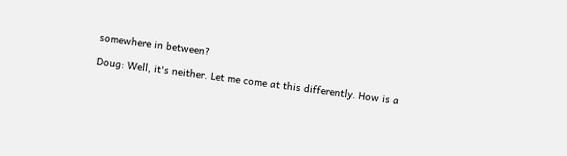somewhere in between?

Doug: Well, it's neither. Let me come at this differently. How is a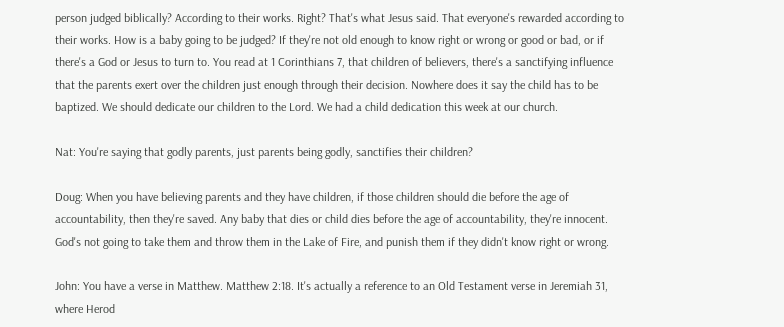person judged biblically? According to their works. Right? That's what Jesus said. That everyone's rewarded according to their works. How is a baby going to be judged? If they're not old enough to know right or wrong or good or bad, or if there's a God or Jesus to turn to. You read at 1 Corinthians 7, that children of believers, there's a sanctifying influence that the parents exert over the children just enough through their decision. Nowhere does it say the child has to be baptized. We should dedicate our children to the Lord. We had a child dedication this week at our church.

Nat: You're saying that godly parents, just parents being godly, sanctifies their children?

Doug: When you have believing parents and they have children, if those children should die before the age of accountability, then they're saved. Any baby that dies or child dies before the age of accountability, they're innocent. God's not going to take them and throw them in the Lake of Fire, and punish them if they didn't know right or wrong.

John: You have a verse in Matthew. Matthew 2:18. It's actually a reference to an Old Testament verse in Jeremiah 31, where Herod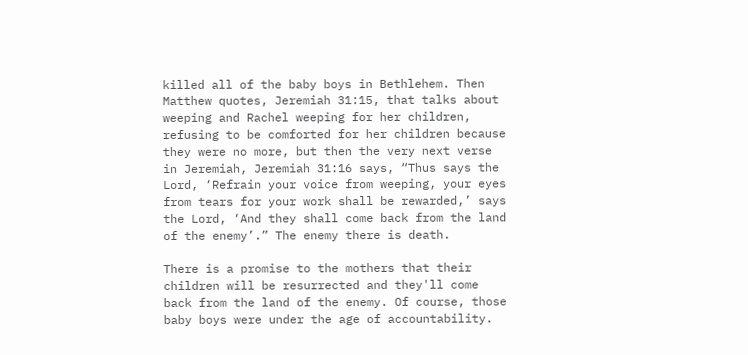killed all of the baby boys in Bethlehem. Then Matthew quotes, Jeremiah 31:15, that talks about weeping and Rachel weeping for her children, refusing to be comforted for her children because they were no more, but then the very next verse in Jeremiah, Jeremiah 31:16 says, “Thus says the Lord, ‘Refrain your voice from weeping, your eyes from tears for your work shall be rewarded,’ says the Lord, ‘And they shall come back from the land of the enemy’.” The enemy there is death.

There is a promise to the mothers that their children will be resurrected and they'll come back from the land of the enemy. Of course, those baby boys were under the age of accountability.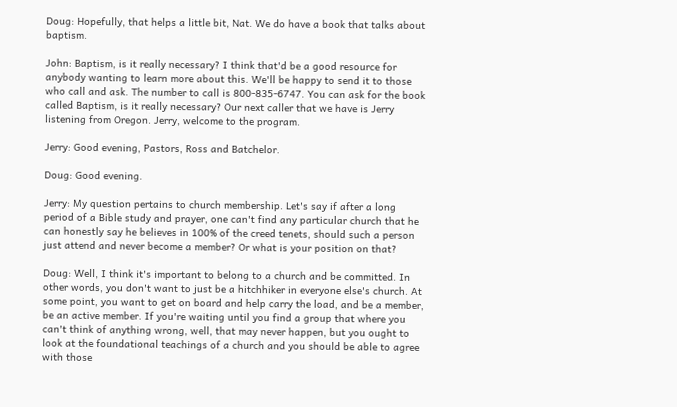Doug: Hopefully, that helps a little bit, Nat. We do have a book that talks about baptism.

John: Baptism, is it really necessary? I think that'd be a good resource for anybody wanting to learn more about this. We'll be happy to send it to those who call and ask. The number to call is 800-835-6747. You can ask for the book called Baptism, is it really necessary? Our next caller that we have is Jerry listening from Oregon. Jerry, welcome to the program.

Jerry: Good evening, Pastors, Ross and Batchelor.

Doug: Good evening.

Jerry: My question pertains to church membership. Let's say if after a long period of a Bible study and prayer, one can't find any particular church that he can honestly say he believes in 100% of the creed tenets, should such a person just attend and never become a member? Or what is your position on that?

Doug: Well, I think it's important to belong to a church and be committed. In other words, you don't want to just be a hitchhiker in everyone else's church. At some point, you want to get on board and help carry the load, and be a member, be an active member. If you're waiting until you find a group that where you can't think of anything wrong, well, that may never happen, but you ought to look at the foundational teachings of a church and you should be able to agree with those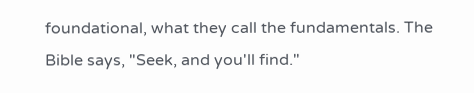foundational, what they call the fundamentals. The Bible says, "Seek, and you'll find."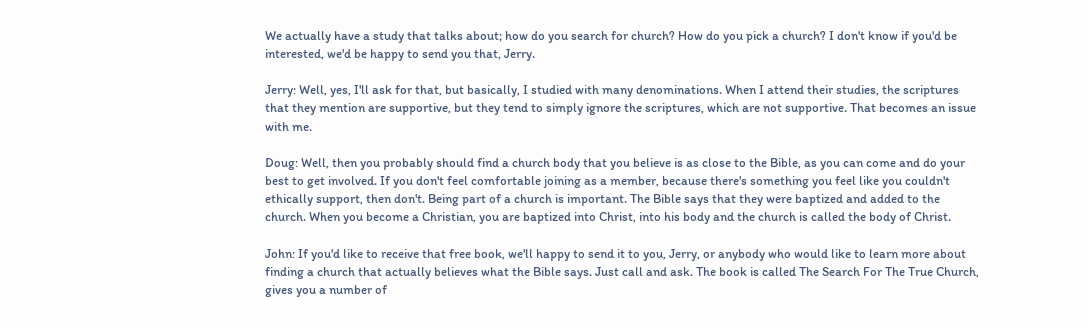We actually have a study that talks about; how do you search for church? How do you pick a church? I don't know if you'd be interested, we'd be happy to send you that, Jerry.

Jerry: Well, yes, I'll ask for that, but basically, I studied with many denominations. When I attend their studies, the scriptures that they mention are supportive, but they tend to simply ignore the scriptures, which are not supportive. That becomes an issue with me.

Doug: Well, then you probably should find a church body that you believe is as close to the Bible, as you can come and do your best to get involved. If you don't feel comfortable joining as a member, because there's something you feel like you couldn't ethically support, then don't. Being part of a church is important. The Bible says that they were baptized and added to the church. When you become a Christian, you are baptized into Christ, into his body and the church is called the body of Christ.

John: If you'd like to receive that free book, we'll happy to send it to you, Jerry, or anybody who would like to learn more about finding a church that actually believes what the Bible says. Just call and ask. The book is called The Search For The True Church, gives you a number of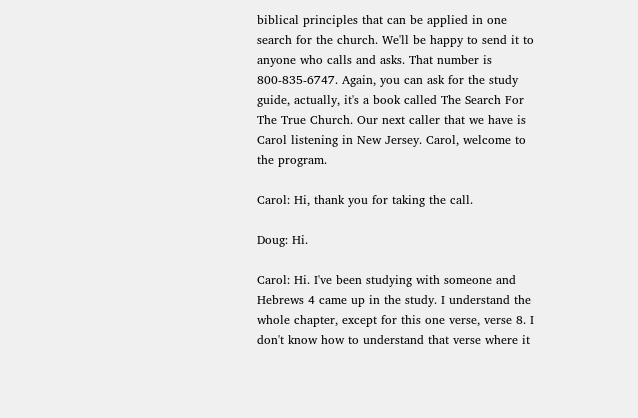biblical principles that can be applied in one search for the church. We'll be happy to send it to anyone who calls and asks. That number is 800-835-6747. Again, you can ask for the study guide, actually, it's a book called The Search For The True Church. Our next caller that we have is Carol listening in New Jersey. Carol, welcome to the program.

Carol: Hi, thank you for taking the call.

Doug: Hi.

Carol: Hi. I've been studying with someone and Hebrews 4 came up in the study. I understand the whole chapter, except for this one verse, verse 8. I don't know how to understand that verse where it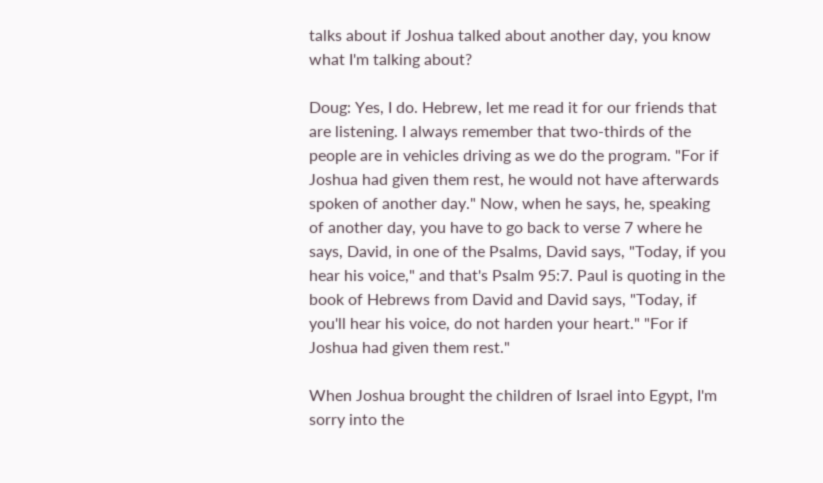talks about if Joshua talked about another day, you know what I'm talking about?

Doug: Yes, I do. Hebrew, let me read it for our friends that are listening. I always remember that two-thirds of the people are in vehicles driving as we do the program. "For if Joshua had given them rest, he would not have afterwards spoken of another day." Now, when he says, he, speaking of another day, you have to go back to verse 7 where he says, David, in one of the Psalms, David says, "Today, if you hear his voice," and that's Psalm 95:7. Paul is quoting in the book of Hebrews from David and David says, "Today, if you'll hear his voice, do not harden your heart." "For if Joshua had given them rest."

When Joshua brought the children of Israel into Egypt, I'm sorry into the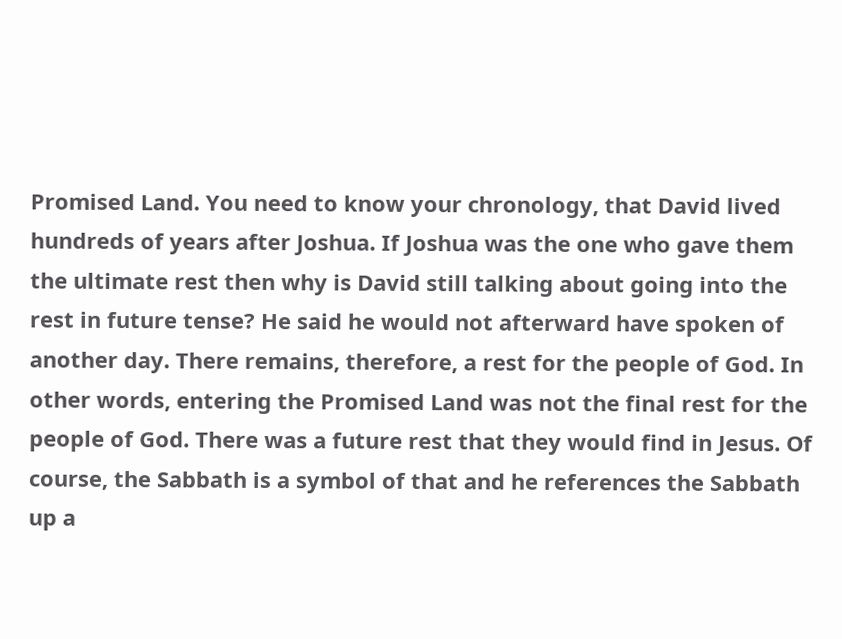Promised Land. You need to know your chronology, that David lived hundreds of years after Joshua. If Joshua was the one who gave them the ultimate rest then why is David still talking about going into the rest in future tense? He said he would not afterward have spoken of another day. There remains, therefore, a rest for the people of God. In other words, entering the Promised Land was not the final rest for the people of God. There was a future rest that they would find in Jesus. Of course, the Sabbath is a symbol of that and he references the Sabbath up a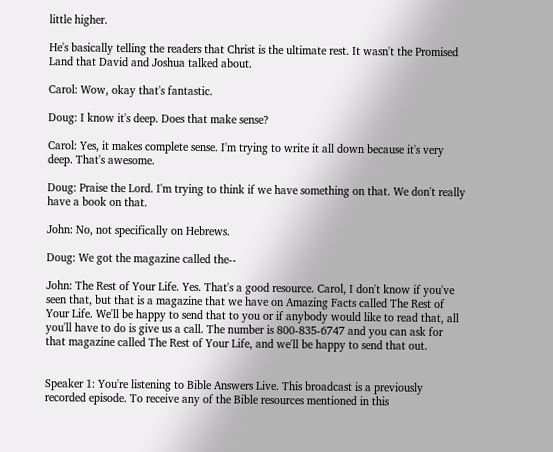little higher.

He's basically telling the readers that Christ is the ultimate rest. It wasn't the Promised Land that David and Joshua talked about.

Carol: Wow, okay that's fantastic.

Doug: I know it's deep. Does that make sense?

Carol: Yes, it makes complete sense. I'm trying to write it all down because it's very deep. That's awesome.

Doug: Praise the Lord. I'm trying to think if we have something on that. We don't really have a book on that.

John: No, not specifically on Hebrews.

Doug: We got the magazine called the--

John: The Rest of Your Life. Yes. That's a good resource. Carol, I don't know if you've seen that, but that is a magazine that we have on Amazing Facts called The Rest of Your Life. We'll be happy to send that to you or if anybody would like to read that, all you'll have to do is give us a call. The number is 800-835-6747 and you can ask for that magazine called The Rest of Your Life, and we'll be happy to send that out.


Speaker 1: You're listening to Bible Answers Live. This broadcast is a previously recorded episode. To receive any of the Bible resources mentioned in this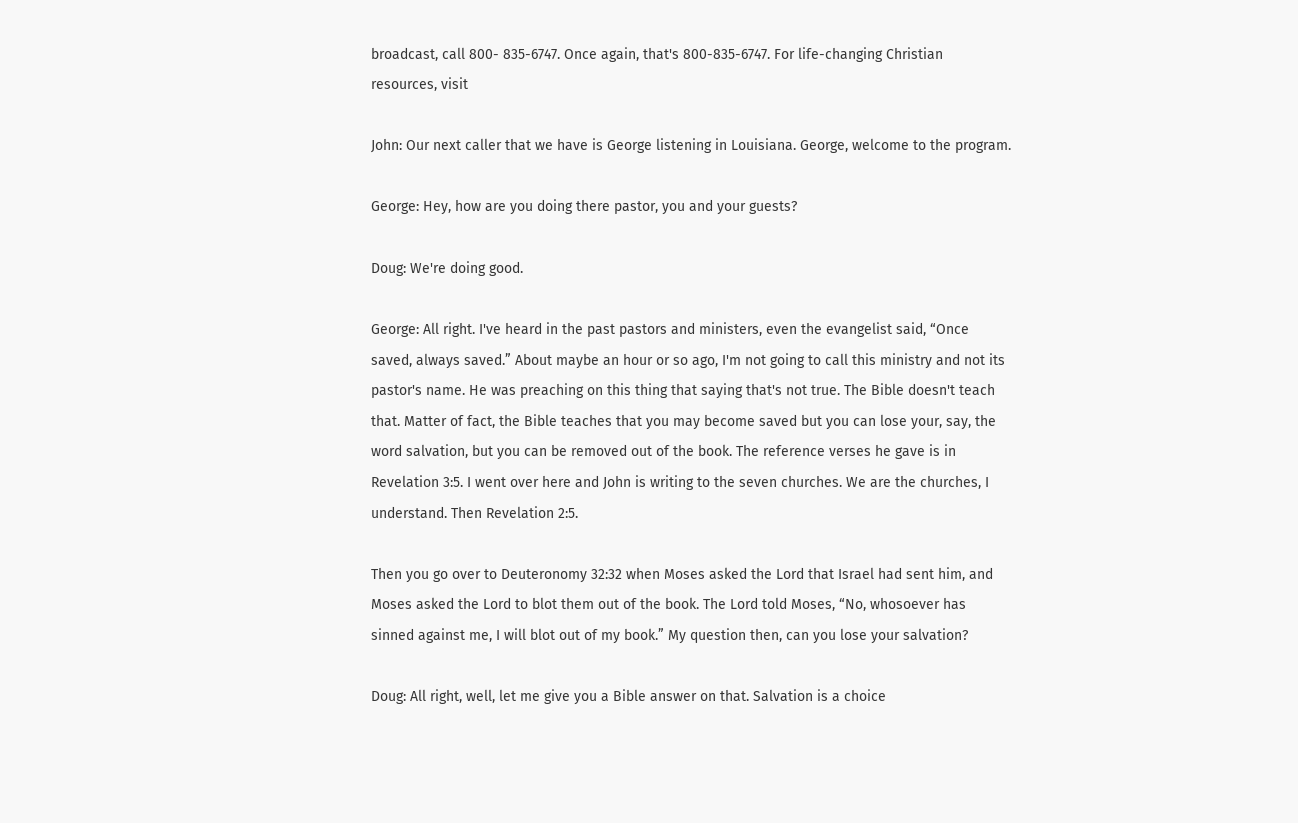broadcast, call 800- 835-6747. Once again, that's 800-835-6747. For life-changing Christian resources, visit

John: Our next caller that we have is George listening in Louisiana. George, welcome to the program.

George: Hey, how are you doing there pastor, you and your guests?

Doug: We're doing good.

George: All right. I've heard in the past pastors and ministers, even the evangelist said, “Once saved, always saved.” About maybe an hour or so ago, I'm not going to call this ministry and not its pastor's name. He was preaching on this thing that saying that's not true. The Bible doesn't teach that. Matter of fact, the Bible teaches that you may become saved but you can lose your, say, the word salvation, but you can be removed out of the book. The reference verses he gave is in Revelation 3:5. I went over here and John is writing to the seven churches. We are the churches, I understand. Then Revelation 2:5.

Then you go over to Deuteronomy 32:32 when Moses asked the Lord that Israel had sent him, and Moses asked the Lord to blot them out of the book. The Lord told Moses, “No, whosoever has sinned against me, I will blot out of my book.” My question then, can you lose your salvation?

Doug: All right, well, let me give you a Bible answer on that. Salvation is a choice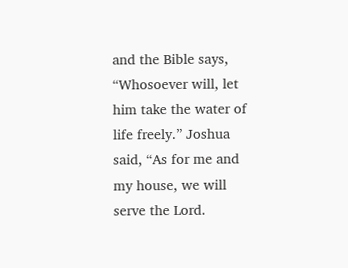and the Bible says, “Whosoever will, let him take the water of life freely.” Joshua said, “As for me and my house, we will serve the Lord.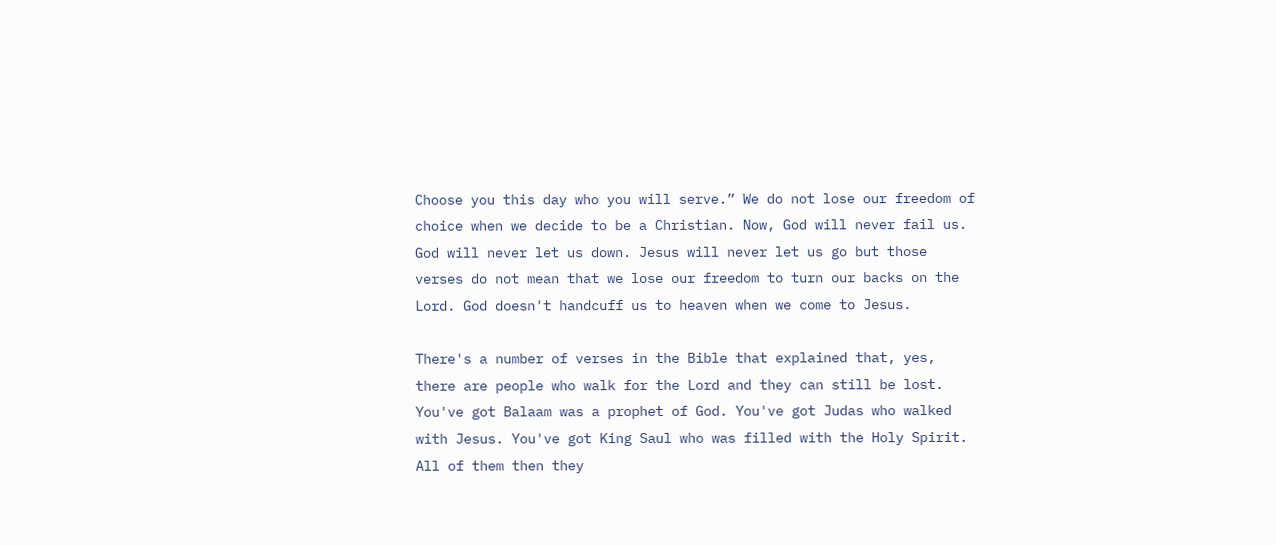Choose you this day who you will serve.” We do not lose our freedom of choice when we decide to be a Christian. Now, God will never fail us. God will never let us down. Jesus will never let us go but those verses do not mean that we lose our freedom to turn our backs on the Lord. God doesn't handcuff us to heaven when we come to Jesus.

There's a number of verses in the Bible that explained that, yes, there are people who walk for the Lord and they can still be lost. You've got Balaam was a prophet of God. You've got Judas who walked with Jesus. You've got King Saul who was filled with the Holy Spirit. All of them then they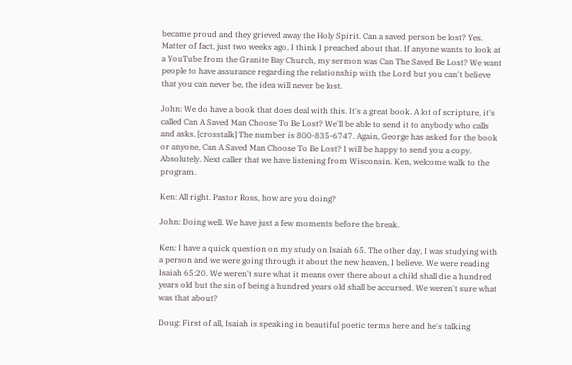became proud and they grieved away the Holy Spirit. Can a saved person be lost? Yes. Matter of fact, just two weeks ago, I think I preached about that. If anyone wants to look at a YouTube from the Granite Bay Church, my sermon was Can The Saved Be Lost? We want people to have assurance regarding the relationship with the Lord but you can't believe that you can never be, the idea will never be lost.

John: We do have a book that does deal with this. It's a great book. A lot of scripture, it's called Can A Saved Man Choose To Be Lost? We'll be able to send it to anybody who calls and asks. [crosstalk] The number is 800-835-6747. Again, George has asked for the book or anyone, Can A Saved Man Choose To Be Lost? I will be happy to send you a copy. Absolutely. Next caller that we have listening from Wisconsin. Ken, welcome walk to the program.

Ken: All right. Pastor Ross, how are you doing?

John: Doing well. We have just a few moments before the break.

Ken: I have a quick question on my study on Isaiah 65. The other day, I was studying with a person and we were going through it about the new heaven, I believe. We were reading Isaiah 65:20. We weren't sure what it means over there about a child shall die a hundred years old but the sin of being a hundred years old shall be accursed. We weren't sure what was that about?

Doug: First of all, Isaiah is speaking in beautiful poetic terms here and he's talking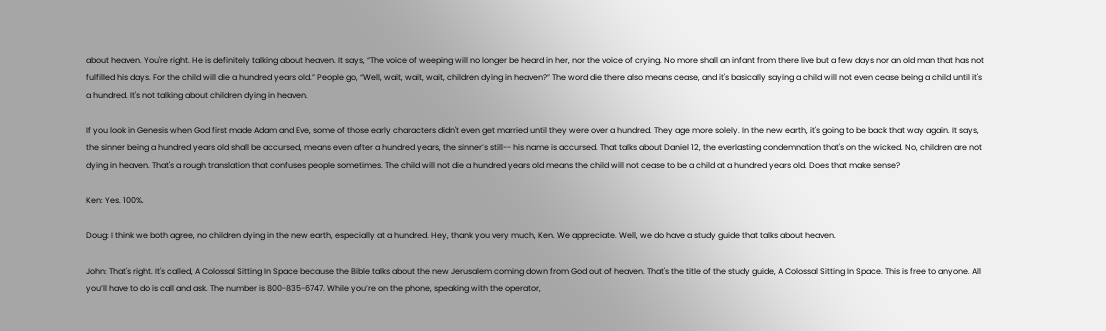about heaven. You're right. He is definitely talking about heaven. It says, “The voice of weeping will no longer be heard in her, nor the voice of crying. No more shall an infant from there live but a few days nor an old man that has not fulfilled his days. For the child will die a hundred years old.” People go, “Well, wait, wait, wait, children dying in heaven?” The word die there also means cease, and it's basically saying a child will not even cease being a child until it's a hundred. It's not talking about children dying in heaven.

If you look in Genesis when God first made Adam and Eve, some of those early characters didn't even get married until they were over a hundred. They age more solely. In the new earth, it's going to be back that way again. It says, the sinner being a hundred years old shall be accursed, means even after a hundred years, the sinner’s still-- his name is accursed. That talks about Daniel 12, the everlasting condemnation that's on the wicked. No, children are not dying in heaven. That's a rough translation that confuses people sometimes. The child will not die a hundred years old means the child will not cease to be a child at a hundred years old. Does that make sense?

Ken: Yes. 100%.

Doug: I think we both agree, no children dying in the new earth, especially at a hundred. Hey, thank you very much, Ken. We appreciate. Well, we do have a study guide that talks about heaven.

John: That's right. It's called, A Colossal Sitting In Space because the Bible talks about the new Jerusalem coming down from God out of heaven. That's the title of the study guide, A Colossal Sitting In Space. This is free to anyone. All you’ll have to do is call and ask. The number is 800-835-6747. While you’re on the phone, speaking with the operator,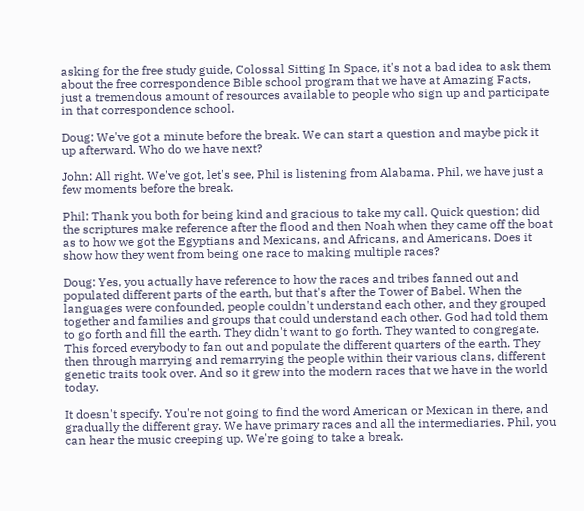asking for the free study guide, Colossal Sitting In Space, it's not a bad idea to ask them about the free correspondence Bible school program that we have at Amazing Facts, just a tremendous amount of resources available to people who sign up and participate in that correspondence school.

Doug: We've got a minute before the break. We can start a question and maybe pick it up afterward. Who do we have next?

John: All right. We've got, let's see, Phil is listening from Alabama. Phil, we have just a few moments before the break.

Phil: Thank you both for being kind and gracious to take my call. Quick question; did the scriptures make reference after the flood and then Noah when they came off the boat as to how we got the Egyptians and Mexicans, and Africans, and Americans. Does it show how they went from being one race to making multiple races?

Doug: Yes, you actually have reference to how the races and tribes fanned out and populated different parts of the earth, but that's after the Tower of Babel. When the languages were confounded, people couldn't understand each other, and they grouped together and families and groups that could understand each other. God had told them to go forth and fill the earth. They didn't want to go forth. They wanted to congregate. This forced everybody to fan out and populate the different quarters of the earth. They then through marrying and remarrying the people within their various clans, different genetic traits took over. And so it grew into the modern races that we have in the world today.

It doesn't specify. You're not going to find the word American or Mexican in there, and gradually the different gray. We have primary races and all the intermediaries. Phil, you can hear the music creeping up. We're going to take a break.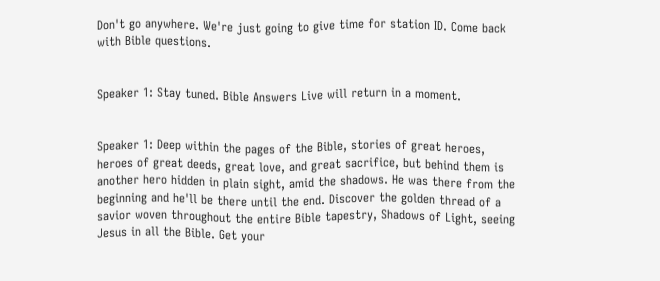Don't go anywhere. We're just going to give time for station ID. Come back with Bible questions.


Speaker 1: Stay tuned. Bible Answers Live will return in a moment.


Speaker 1: Deep within the pages of the Bible, stories of great heroes, heroes of great deeds, great love, and great sacrifice, but behind them is another hero hidden in plain sight, amid the shadows. He was there from the beginning and he'll be there until the end. Discover the golden thread of a savior woven throughout the entire Bible tapestry, Shadows of Light, seeing Jesus in all the Bible. Get your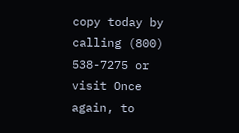copy today by calling (800) 538-7275 or visit Once again, to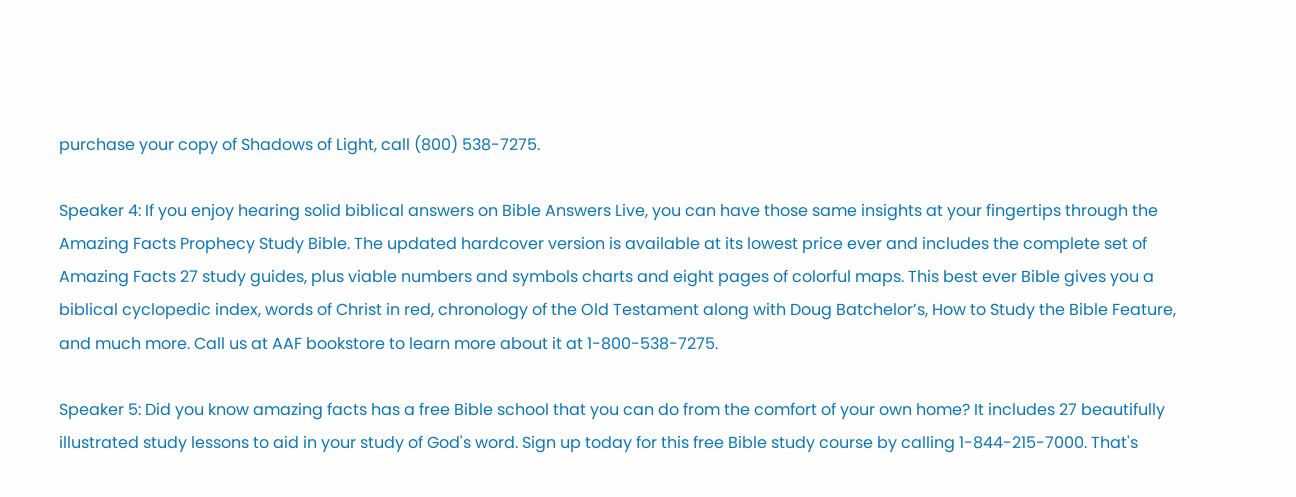purchase your copy of Shadows of Light, call (800) 538-7275.

Speaker 4: If you enjoy hearing solid biblical answers on Bible Answers Live, you can have those same insights at your fingertips through the Amazing Facts Prophecy Study Bible. The updated hardcover version is available at its lowest price ever and includes the complete set of Amazing Facts 27 study guides, plus viable numbers and symbols charts and eight pages of colorful maps. This best ever Bible gives you a biblical cyclopedic index, words of Christ in red, chronology of the Old Testament along with Doug Batchelor’s, How to Study the Bible Feature, and much more. Call us at AAF bookstore to learn more about it at 1-800-538-7275.

Speaker 5: Did you know amazing facts has a free Bible school that you can do from the comfort of your own home? It includes 27 beautifully illustrated study lessons to aid in your study of God's word. Sign up today for this free Bible study course by calling 1-844-215-7000. That's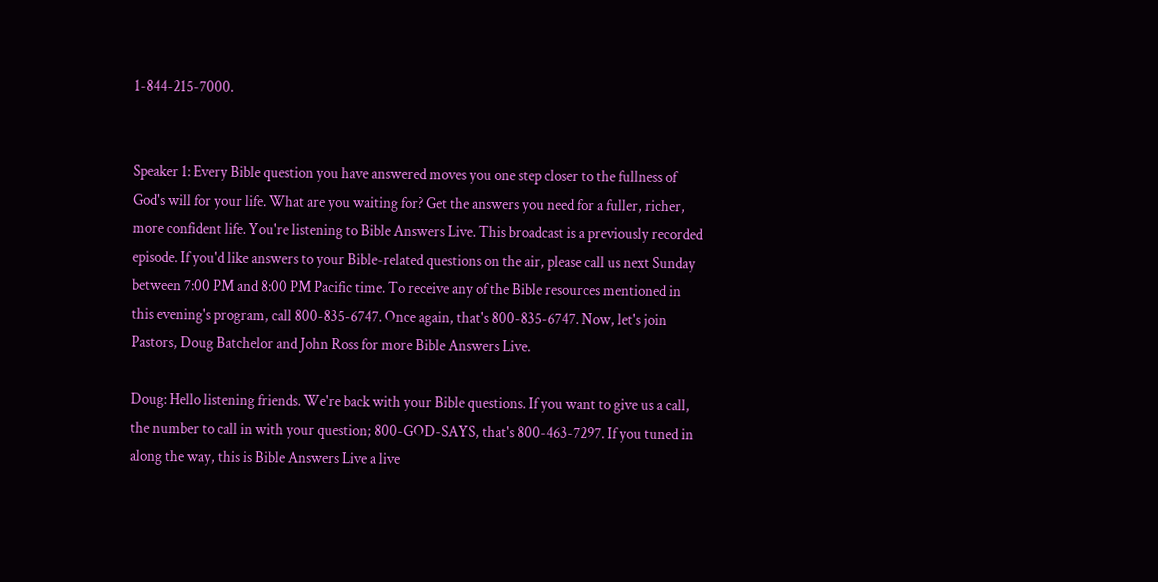1-844-215-7000.


Speaker 1: Every Bible question you have answered moves you one step closer to the fullness of God's will for your life. What are you waiting for? Get the answers you need for a fuller, richer, more confident life. You're listening to Bible Answers Live. This broadcast is a previously recorded episode. If you'd like answers to your Bible-related questions on the air, please call us next Sunday between 7:00 PM and 8:00 PM Pacific time. To receive any of the Bible resources mentioned in this evening's program, call 800-835-6747. Once again, that's 800-835-6747. Now, let's join Pastors, Doug Batchelor and John Ross for more Bible Answers Live.

Doug: Hello listening friends. We're back with your Bible questions. If you want to give us a call, the number to call in with your question; 800-GOD-SAYS, that's 800-463-7297. If you tuned in along the way, this is Bible Answers Live a live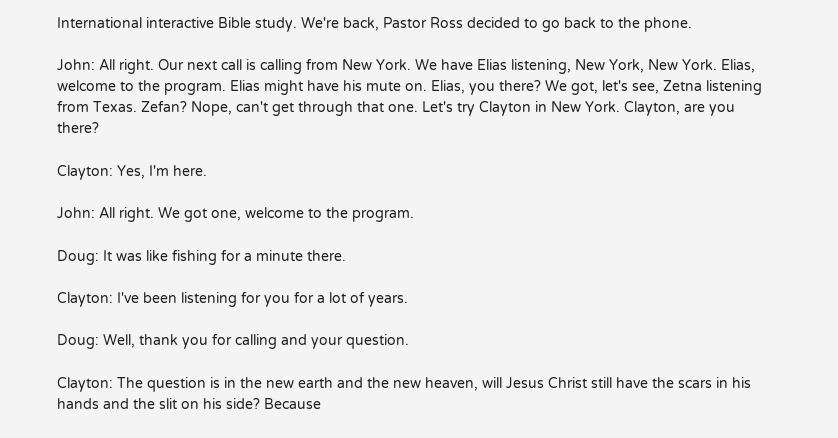International interactive Bible study. We're back, Pastor Ross decided to go back to the phone.

John: All right. Our next call is calling from New York. We have Elias listening, New York, New York. Elias, welcome to the program. Elias might have his mute on. Elias, you there? We got, let's see, Zetna listening from Texas. Zefan? Nope, can't get through that one. Let's try Clayton in New York. Clayton, are you there?

Clayton: Yes, I'm here.

John: All right. We got one, welcome to the program.

Doug: It was like fishing for a minute there.

Clayton: I've been listening for you for a lot of years.

Doug: Well, thank you for calling and your question.

Clayton: The question is in the new earth and the new heaven, will Jesus Christ still have the scars in his hands and the slit on his side? Because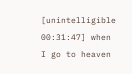[unintelligible 00:31:47] when I go to heaven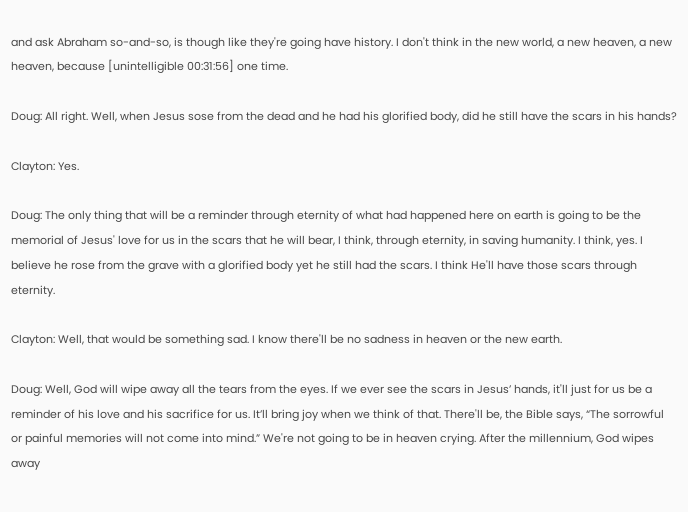and ask Abraham so-and-so, is though like they're going have history. I don't think in the new world, a new heaven, a new heaven, because [unintelligible 00:31:56] one time.

Doug: All right. Well, when Jesus sose from the dead and he had his glorified body, did he still have the scars in his hands?

Clayton: Yes.

Doug: The only thing that will be a reminder through eternity of what had happened here on earth is going to be the memorial of Jesus' love for us in the scars that he will bear, I think, through eternity, in saving humanity. I think, yes. I believe he rose from the grave with a glorified body yet he still had the scars. I think He'll have those scars through eternity.

Clayton: Well, that would be something sad. I know there'll be no sadness in heaven or the new earth.

Doug: Well, God will wipe away all the tears from the eyes. If we ever see the scars in Jesus’ hands, it'll just for us be a reminder of his love and his sacrifice for us. It’ll bring joy when we think of that. There'll be, the Bible says, “The sorrowful or painful memories will not come into mind.” We're not going to be in heaven crying. After the millennium, God wipes away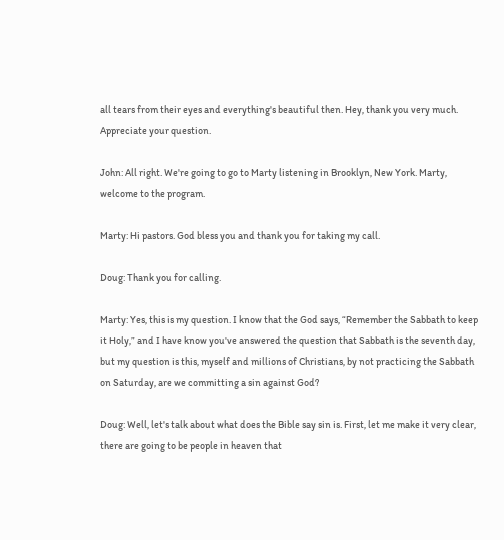all tears from their eyes and everything's beautiful then. Hey, thank you very much. Appreciate your question.

John: All right. We're going to go to Marty listening in Brooklyn, New York. Marty, welcome to the program.

Marty: Hi pastors. God bless you and thank you for taking my call.

Doug: Thank you for calling.

Marty: Yes, this is my question. I know that the God says, “Remember the Sabbath to keep it Holy,” and I have know you've answered the question that Sabbath is the seventh day, but my question is this, myself and millions of Christians, by not practicing the Sabbath on Saturday, are we committing a sin against God?

Doug: Well, let's talk about what does the Bible say sin is. First, let me make it very clear, there are going to be people in heaven that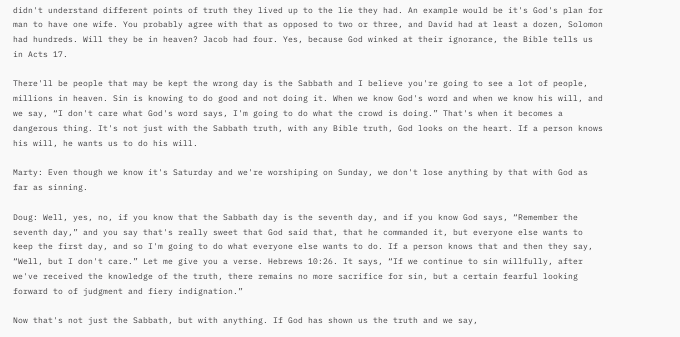didn't understand different points of truth they lived up to the lie they had. An example would be it's God's plan for man to have one wife. You probably agree with that as opposed to two or three, and David had at least a dozen, Solomon had hundreds. Will they be in heaven? Jacob had four. Yes, because God winked at their ignorance, the Bible tells us in Acts 17.

There'll be people that may be kept the wrong day is the Sabbath and I believe you're going to see a lot of people, millions in heaven. Sin is knowing to do good and not doing it. When we know God's word and when we know his will, and we say, “I don't care what God's word says, I'm going to do what the crowd is doing.” That's when it becomes a dangerous thing. It's not just with the Sabbath truth, with any Bible truth, God looks on the heart. If a person knows his will, he wants us to do his will.

Marty: Even though we know it's Saturday and we're worshiping on Sunday, we don't lose anything by that with God as far as sinning.

Doug: Well, yes, no, if you know that the Sabbath day is the seventh day, and if you know God says, “Remember the seventh day,” and you say that's really sweet that God said that, that he commanded it, but everyone else wants to keep the first day, and so I'm going to do what everyone else wants to do. If a person knows that and then they say, “Well, but I don't care.” Let me give you a verse. Hebrews 10:26. It says, “If we continue to sin willfully, after we've received the knowledge of the truth, there remains no more sacrifice for sin, but a certain fearful looking forward to of judgment and fiery indignation.”

Now that's not just the Sabbath, but with anything. If God has shown us the truth and we say,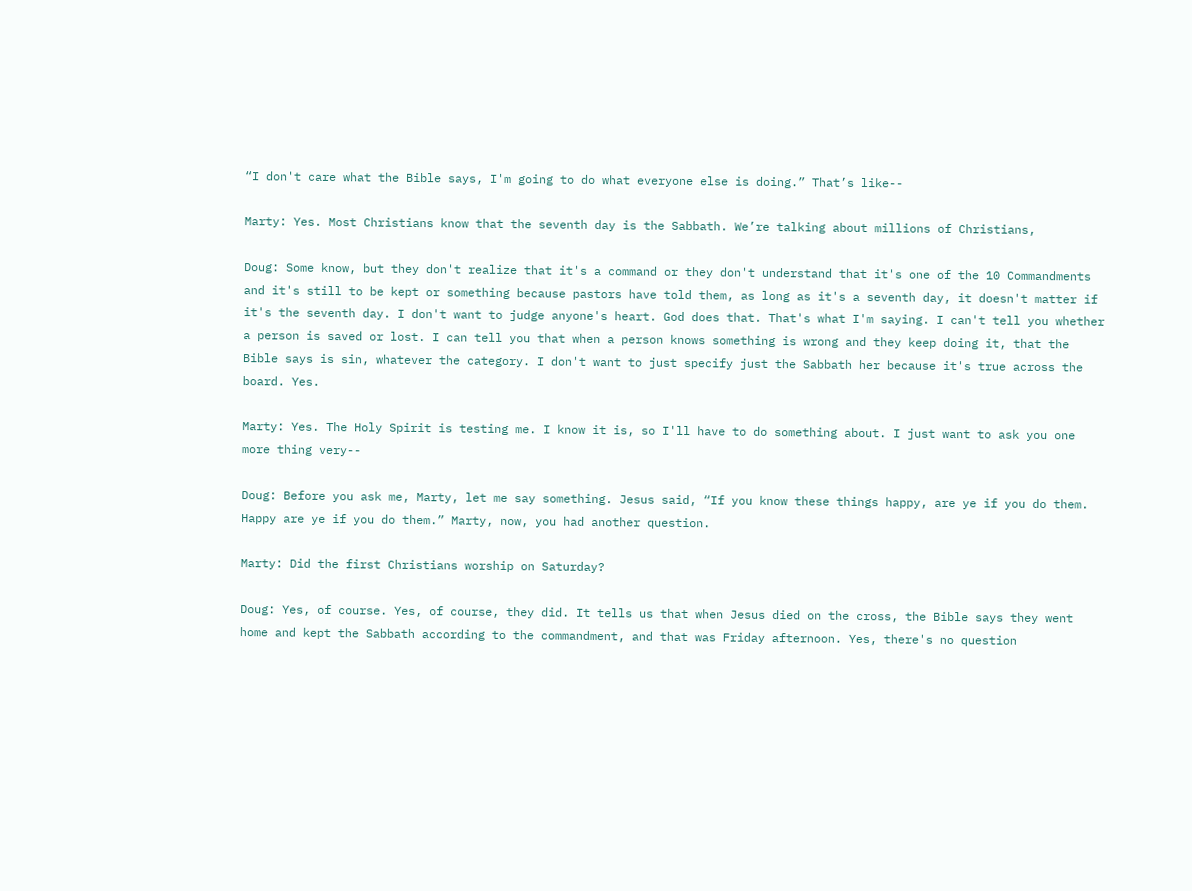“I don't care what the Bible says, I'm going to do what everyone else is doing.” That’s like--

Marty: Yes. Most Christians know that the seventh day is the Sabbath. We’re talking about millions of Christians,

Doug: Some know, but they don't realize that it's a command or they don't understand that it's one of the 10 Commandments and it's still to be kept or something because pastors have told them, as long as it's a seventh day, it doesn't matter if it's the seventh day. I don't want to judge anyone's heart. God does that. That's what I'm saying. I can't tell you whether a person is saved or lost. I can tell you that when a person knows something is wrong and they keep doing it, that the Bible says is sin, whatever the category. I don't want to just specify just the Sabbath her because it's true across the board. Yes.

Marty: Yes. The Holy Spirit is testing me. I know it is, so I'll have to do something about. I just want to ask you one more thing very--

Doug: Before you ask me, Marty, let me say something. Jesus said, “If you know these things happy, are ye if you do them. Happy are ye if you do them.” Marty, now, you had another question.

Marty: Did the first Christians worship on Saturday?

Doug: Yes, of course. Yes, of course, they did. It tells us that when Jesus died on the cross, the Bible says they went home and kept the Sabbath according to the commandment, and that was Friday afternoon. Yes, there's no question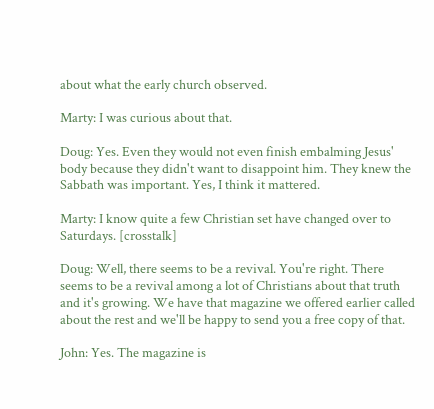about what the early church observed.

Marty: I was curious about that.

Doug: Yes. Even they would not even finish embalming Jesus' body because they didn't want to disappoint him. They knew the Sabbath was important. Yes, I think it mattered.

Marty: I know quite a few Christian set have changed over to Saturdays. [crosstalk]

Doug: Well, there seems to be a revival. You're right. There seems to be a revival among a lot of Christians about that truth and it's growing. We have that magazine we offered earlier called about the rest and we'll be happy to send you a free copy of that.

John: Yes. The magazine is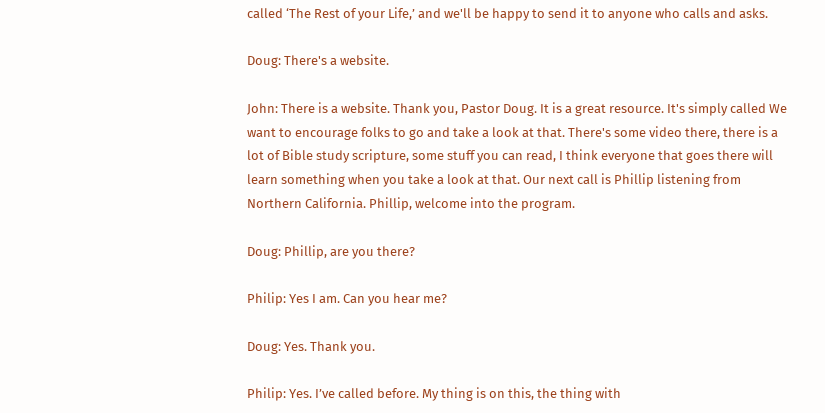called ‘The Rest of your Life,’ and we'll be happy to send it to anyone who calls and asks.

Doug: There's a website.

John: There is a website. Thank you, Pastor Doug. It is a great resource. It's simply called We want to encourage folks to go and take a look at that. There's some video there, there is a lot of Bible study scripture, some stuff you can read, I think everyone that goes there will learn something when you take a look at that. Our next call is Phillip listening from Northern California. Phillip, welcome into the program.

Doug: Phillip, are you there?

Philip: Yes I am. Can you hear me?

Doug: Yes. Thank you.

Philip: Yes. I’ve called before. My thing is on this, the thing with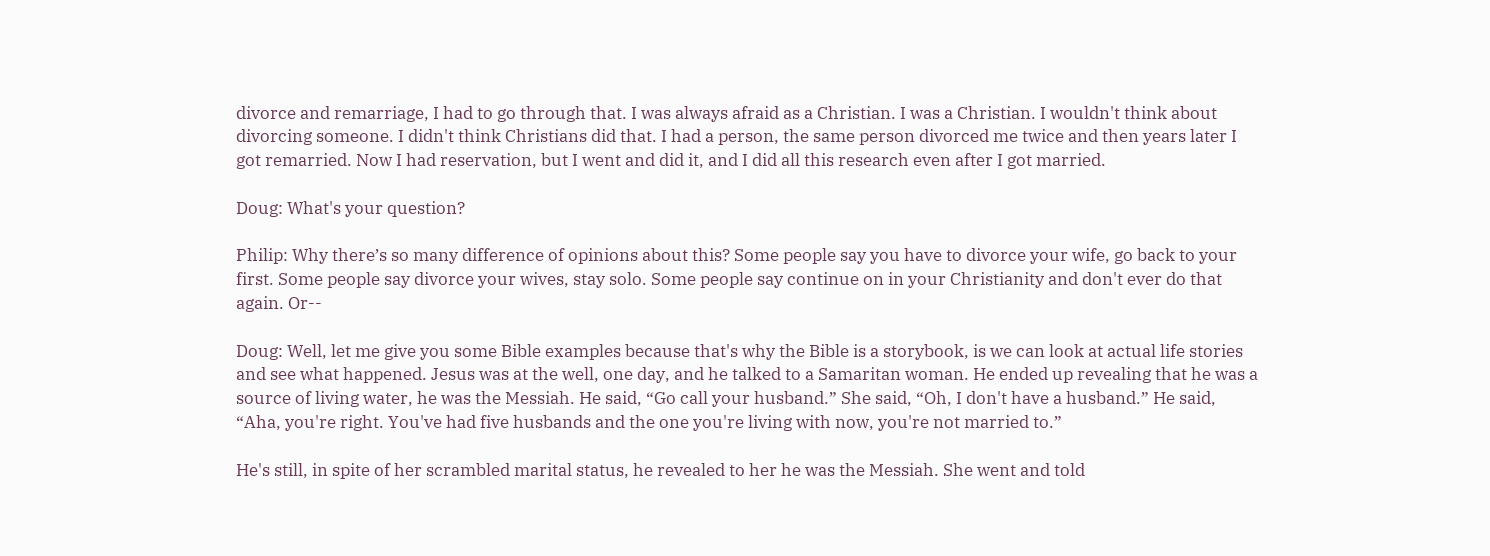divorce and remarriage, I had to go through that. I was always afraid as a Christian. I was a Christian. I wouldn't think about divorcing someone. I didn't think Christians did that. I had a person, the same person divorced me twice and then years later I got remarried. Now I had reservation, but I went and did it, and I did all this research even after I got married.

Doug: What's your question?

Philip: Why there’s so many difference of opinions about this? Some people say you have to divorce your wife, go back to your first. Some people say divorce your wives, stay solo. Some people say continue on in your Christianity and don't ever do that again. Or--

Doug: Well, let me give you some Bible examples because that's why the Bible is a storybook, is we can look at actual life stories and see what happened. Jesus was at the well, one day, and he talked to a Samaritan woman. He ended up revealing that he was a source of living water, he was the Messiah. He said, “Go call your husband.” She said, “Oh, I don't have a husband.” He said, “Aha, you're right. You've had five husbands and the one you're living with now, you're not married to.”

He's still, in spite of her scrambled marital status, he revealed to her he was the Messiah. She went and told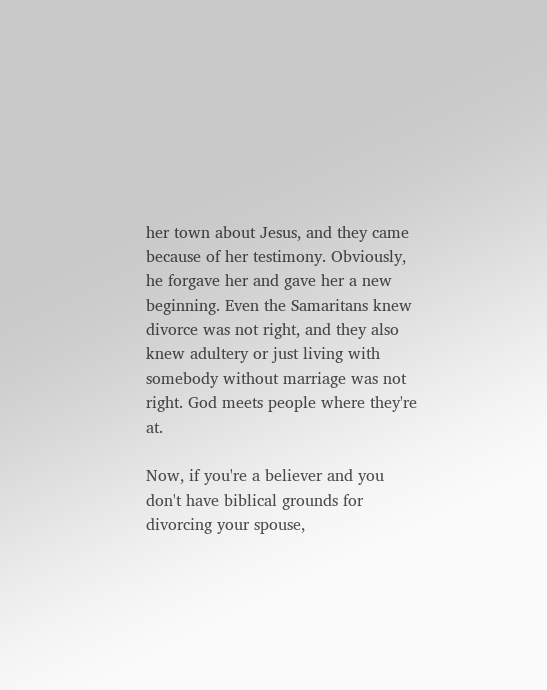her town about Jesus, and they came because of her testimony. Obviously, he forgave her and gave her a new beginning. Even the Samaritans knew divorce was not right, and they also knew adultery or just living with somebody without marriage was not right. God meets people where they're at.

Now, if you're a believer and you don't have biblical grounds for divorcing your spouse,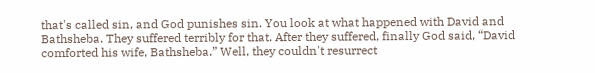that's called sin, and God punishes sin. You look at what happened with David and Bathsheba. They suffered terribly for that. After they suffered, finally God said, “David comforted his wife, Bathsheba.” Well, they couldn't resurrect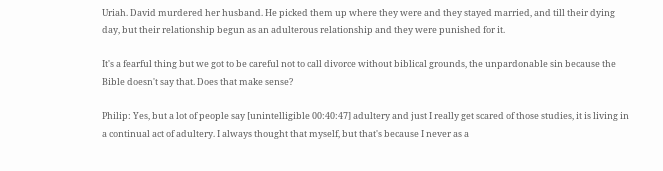Uriah. David murdered her husband. He picked them up where they were and they stayed married, and till their dying day, but their relationship begun as an adulterous relationship and they were punished for it.

It's a fearful thing but we got to be careful not to call divorce without biblical grounds, the unpardonable sin because the Bible doesn't say that. Does that make sense?

Philip: Yes, but a lot of people say [unintelligible 00:40:47] adultery and just I really get scared of those studies, it is living in a continual act of adultery. I always thought that myself, but that's because I never as a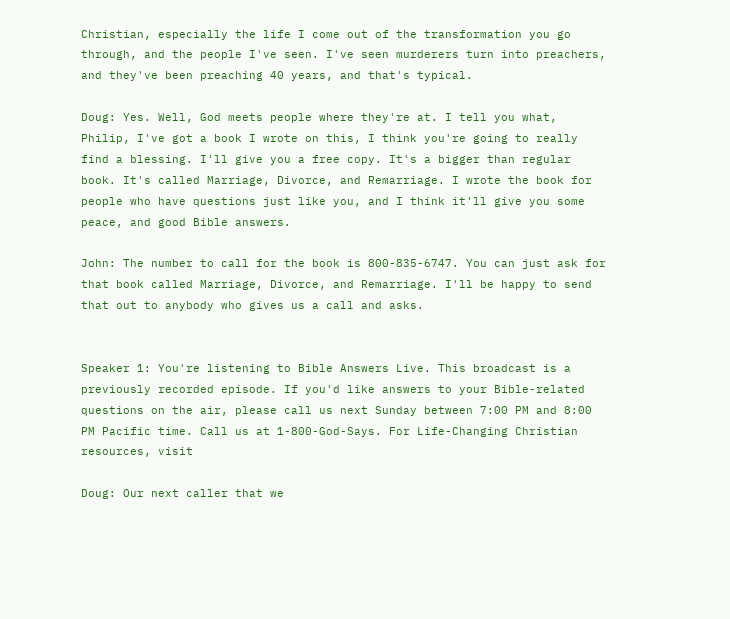Christian, especially the life I come out of the transformation you go through, and the people I've seen. I've seen murderers turn into preachers, and they've been preaching 40 years, and that's typical.

Doug: Yes. Well, God meets people where they're at. I tell you what, Philip, I've got a book I wrote on this, I think you're going to really find a blessing. I'll give you a free copy. It's a bigger than regular book. It's called Marriage, Divorce, and Remarriage. I wrote the book for people who have questions just like you, and I think it'll give you some peace, and good Bible answers.

John: The number to call for the book is 800-835-6747. You can just ask for that book called Marriage, Divorce, and Remarriage. I'll be happy to send that out to anybody who gives us a call and asks.


Speaker 1: You're listening to Bible Answers Live. This broadcast is a previously recorded episode. If you'd like answers to your Bible-related questions on the air, please call us next Sunday between 7:00 PM and 8:00 PM Pacific time. Call us at 1-800-God-Says. For Life-Changing Christian resources, visit

Doug: Our next caller that we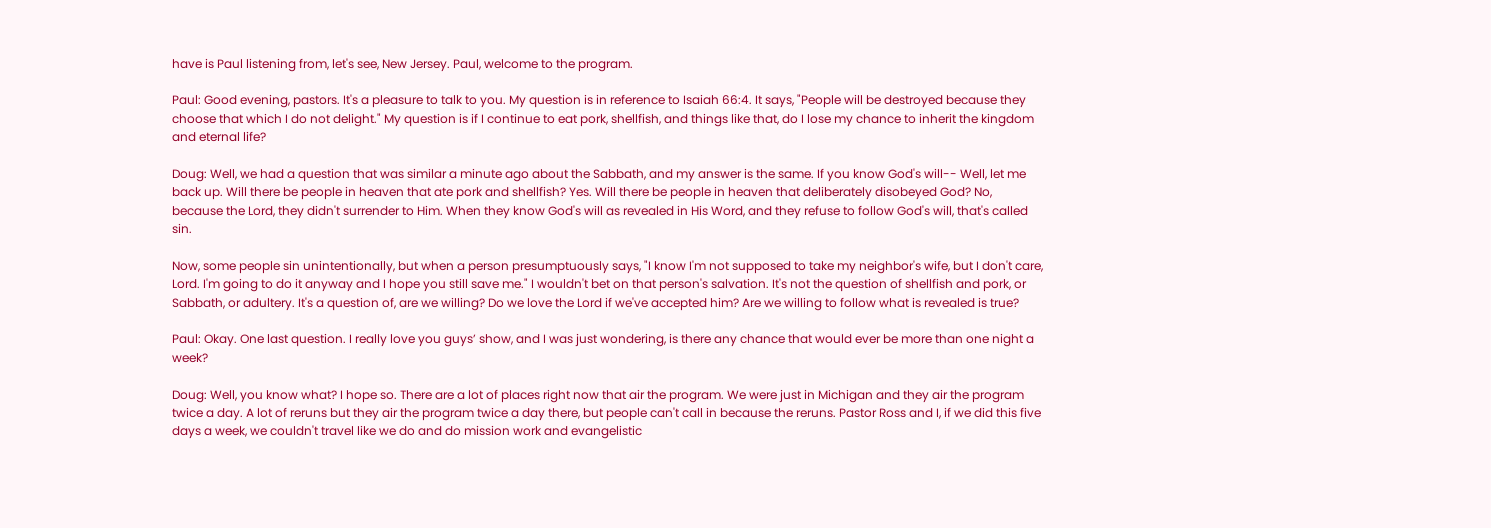have is Paul listening from, let's see, New Jersey. Paul, welcome to the program.

Paul: Good evening, pastors. It's a pleasure to talk to you. My question is in reference to Isaiah 66:4. It says, "People will be destroyed because they choose that which I do not delight." My question is if I continue to eat pork, shellfish, and things like that, do I lose my chance to inherit the kingdom and eternal life?

Doug: Well, we had a question that was similar a minute ago about the Sabbath, and my answer is the same. If you know God's will-- Well, let me back up. Will there be people in heaven that ate pork and shellfish? Yes. Will there be people in heaven that deliberately disobeyed God? No, because the Lord, they didn't surrender to Him. When they know God's will as revealed in His Word, and they refuse to follow God's will, that's called sin.

Now, some people sin unintentionally, but when a person presumptuously says, "I know I'm not supposed to take my neighbor's wife, but I don't care, Lord. I'm going to do it anyway and I hope you still save me." I wouldn't bet on that person's salvation. It's not the question of shellfish and pork, or Sabbath, or adultery. It's a question of, are we willing? Do we love the Lord if we've accepted him? Are we willing to follow what is revealed is true?

Paul: Okay. One last question. I really love you guys’ show, and I was just wondering, is there any chance that would ever be more than one night a week?

Doug: Well, you know what? I hope so. There are a lot of places right now that air the program. We were just in Michigan and they air the program twice a day. A lot of reruns but they air the program twice a day there, but people can't call in because the reruns. Pastor Ross and I, if we did this five days a week, we couldn't travel like we do and do mission work and evangelistic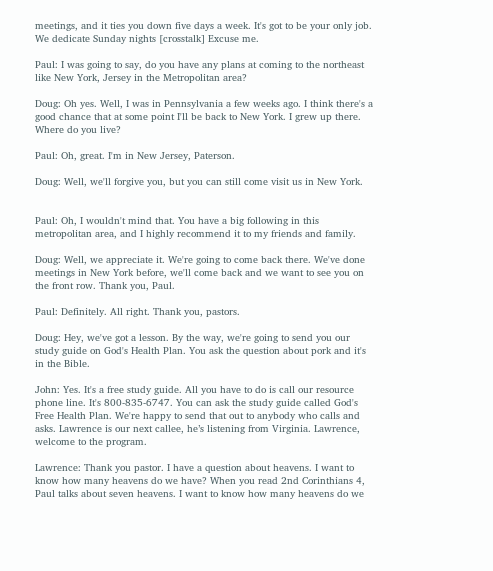meetings, and it ties you down five days a week. It's got to be your only job. We dedicate Sunday nights [crosstalk] Excuse me.

Paul: I was going to say, do you have any plans at coming to the northeast like New York, Jersey in the Metropolitan area?

Doug: Oh yes. Well, I was in Pennsylvania a few weeks ago. I think there's a good chance that at some point I'll be back to New York. I grew up there. Where do you live?

Paul: Oh, great. I'm in New Jersey, Paterson.

Doug: Well, we'll forgive you, but you can still come visit us in New York.


Paul: Oh, I wouldn't mind that. You have a big following in this metropolitan area, and I highly recommend it to my friends and family.

Doug: Well, we appreciate it. We're going to come back there. We've done meetings in New York before, we'll come back and we want to see you on the front row. Thank you, Paul.

Paul: Definitely. All right. Thank you, pastors.

Doug: Hey, we've got a lesson. By the way, we're going to send you our study guide on God's Health Plan. You ask the question about pork and it's in the Bible.

John: Yes. It's a free study guide. All you have to do is call our resource phone line. It's 800-835-6747. You can ask the study guide called God's Free Health Plan. We're happy to send that out to anybody who calls and asks. Lawrence is our next callee, he’s listening from Virginia. Lawrence, welcome to the program.

Lawrence: Thank you pastor. I have a question about heavens. I want to know how many heavens do we have? When you read 2nd Corinthians 4, Paul talks about seven heavens. I want to know how many heavens do we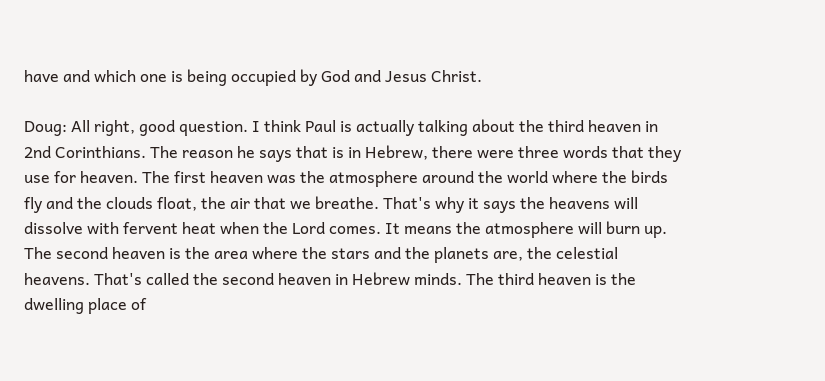have and which one is being occupied by God and Jesus Christ.

Doug: All right, good question. I think Paul is actually talking about the third heaven in 2nd Corinthians. The reason he says that is in Hebrew, there were three words that they use for heaven. The first heaven was the atmosphere around the world where the birds fly and the clouds float, the air that we breathe. That's why it says the heavens will dissolve with fervent heat when the Lord comes. It means the atmosphere will burn up. The second heaven is the area where the stars and the planets are, the celestial heavens. That's called the second heaven in Hebrew minds. The third heaven is the dwelling place of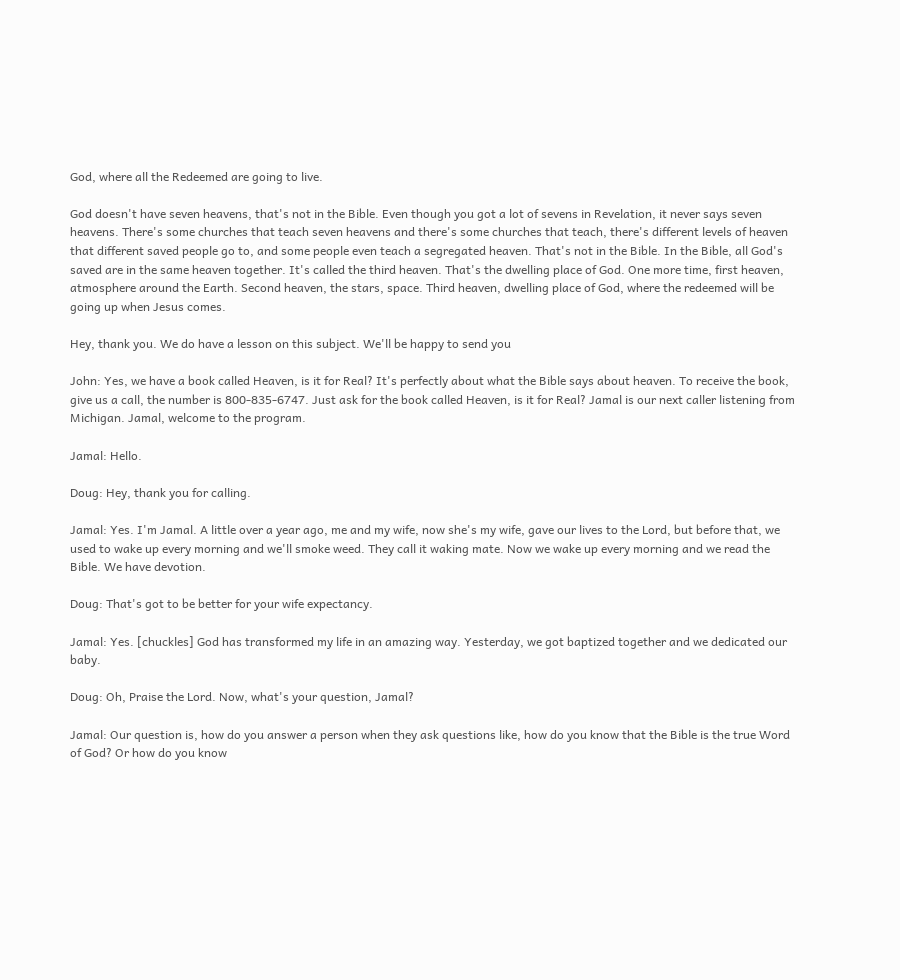God, where all the Redeemed are going to live.

God doesn't have seven heavens, that's not in the Bible. Even though you got a lot of sevens in Revelation, it never says seven heavens. There's some churches that teach seven heavens and there's some churches that teach, there's different levels of heaven that different saved people go to, and some people even teach a segregated heaven. That's not in the Bible. In the Bible, all God's saved are in the same heaven together. It's called the third heaven. That's the dwelling place of God. One more time, first heaven, atmosphere around the Earth. Second heaven, the stars, space. Third heaven, dwelling place of God, where the redeemed will be going up when Jesus comes.

Hey, thank you. We do have a lesson on this subject. We'll be happy to send you

John: Yes, we have a book called Heaven, is it for Real? It's perfectly about what the Bible says about heaven. To receive the book, give us a call, the number is 800-835-6747. Just ask for the book called Heaven, is it for Real? Jamal is our next caller listening from Michigan. Jamal, welcome to the program.

Jamal: Hello.

Doug: Hey, thank you for calling.

Jamal: Yes. I'm Jamal. A little over a year ago, me and my wife, now she's my wife, gave our lives to the Lord, but before that, we used to wake up every morning and we'll smoke weed. They call it waking mate. Now we wake up every morning and we read the Bible. We have devotion.

Doug: That's got to be better for your wife expectancy.

Jamal: Yes. [chuckles] God has transformed my life in an amazing way. Yesterday, we got baptized together and we dedicated our baby.

Doug: Oh, Praise the Lord. Now, what's your question, Jamal?

Jamal: Our question is, how do you answer a person when they ask questions like, how do you know that the Bible is the true Word of God? Or how do you know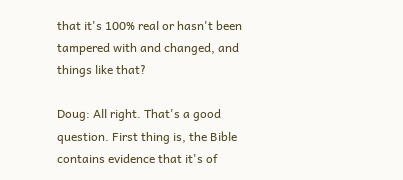that it's 100% real or hasn't been tampered with and changed, and things like that?

Doug: All right. That's a good question. First thing is, the Bible contains evidence that it's of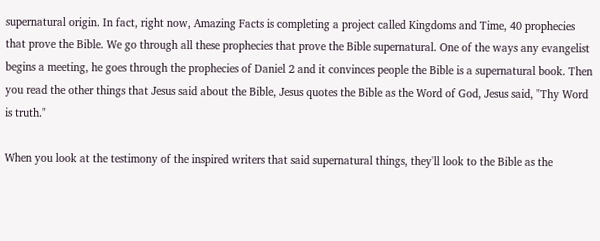supernatural origin. In fact, right now, Amazing Facts is completing a project called Kingdoms and Time, 40 prophecies that prove the Bible. We go through all these prophecies that prove the Bible supernatural. One of the ways any evangelist begins a meeting, he goes through the prophecies of Daniel 2 and it convinces people the Bible is a supernatural book. Then you read the other things that Jesus said about the Bible, Jesus quotes the Bible as the Word of God, Jesus said, "Thy Word is truth."

When you look at the testimony of the inspired writers that said supernatural things, they'll look to the Bible as the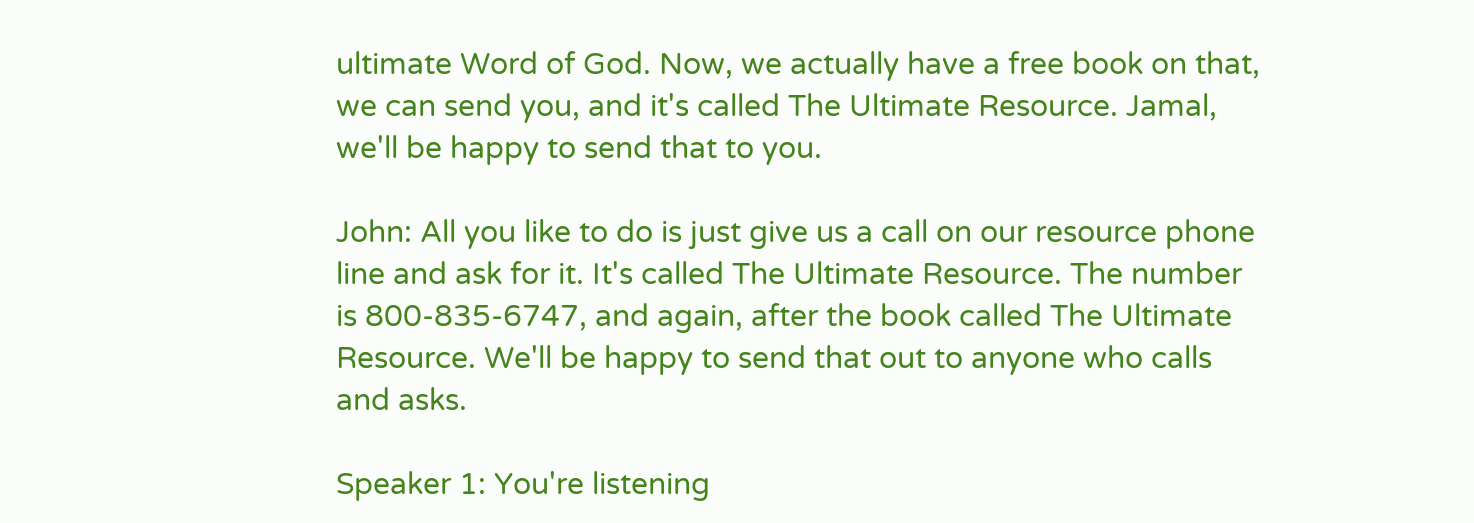ultimate Word of God. Now, we actually have a free book on that, we can send you, and it's called The Ultimate Resource. Jamal, we'll be happy to send that to you.

John: All you like to do is just give us a call on our resource phone line and ask for it. It's called The Ultimate Resource. The number is 800-835-6747, and again, after the book called The Ultimate Resource. We'll be happy to send that out to anyone who calls and asks.

Speaker 1: You're listening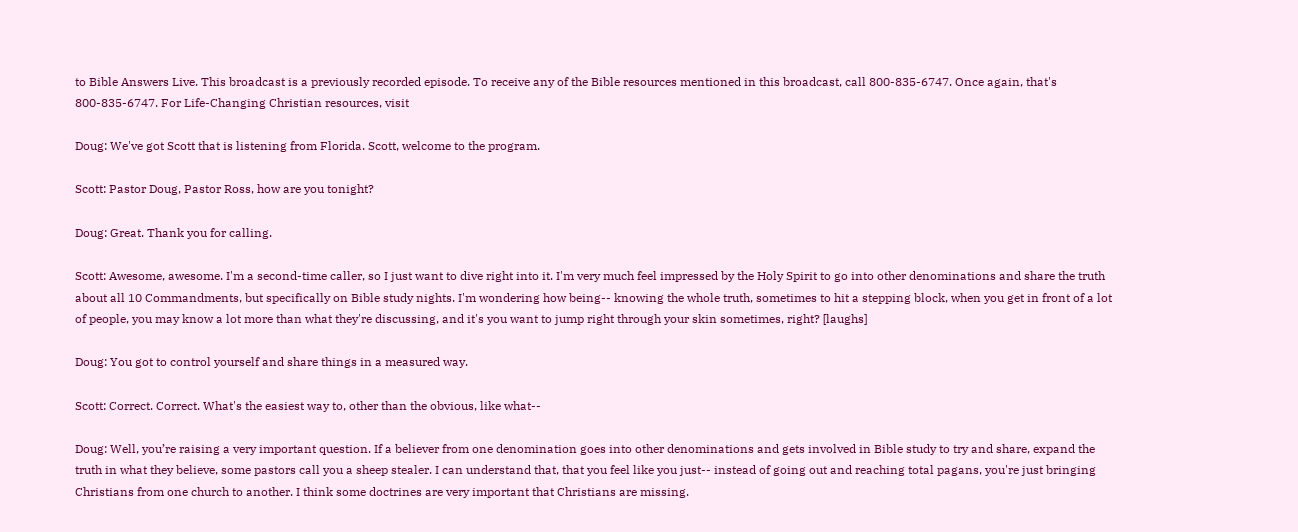to Bible Answers Live. This broadcast is a previously recorded episode. To receive any of the Bible resources mentioned in this broadcast, call 800-835-6747. Once again, that's 800-835-6747. For Life-Changing Christian resources, visit

Doug: We've got Scott that is listening from Florida. Scott, welcome to the program.

Scott: Pastor Doug, Pastor Ross, how are you tonight?

Doug: Great. Thank you for calling.

Scott: Awesome, awesome. I'm a second-time caller, so I just want to dive right into it. I'm very much feel impressed by the Holy Spirit to go into other denominations and share the truth about all 10 Commandments, but specifically on Bible study nights. I'm wondering how being-- knowing the whole truth, sometimes to hit a stepping block, when you get in front of a lot of people, you may know a lot more than what they're discussing, and it's you want to jump right through your skin sometimes, right? [laughs]

Doug: You got to control yourself and share things in a measured way.

Scott: Correct. Correct. What's the easiest way to, other than the obvious, like what--

Doug: Well, you’re raising a very important question. If a believer from one denomination goes into other denominations and gets involved in Bible study to try and share, expand the truth in what they believe, some pastors call you a sheep stealer. I can understand that, that you feel like you just-- instead of going out and reaching total pagans, you're just bringing Christians from one church to another. I think some doctrines are very important that Christians are missing.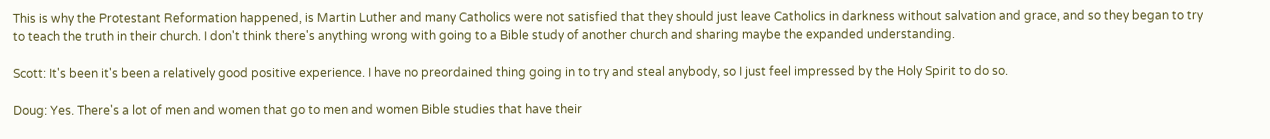This is why the Protestant Reformation happened, is Martin Luther and many Catholics were not satisfied that they should just leave Catholics in darkness without salvation and grace, and so they began to try to teach the truth in their church. I don't think there's anything wrong with going to a Bible study of another church and sharing maybe the expanded understanding.

Scott: It's been it's been a relatively good positive experience. I have no preordained thing going in to try and steal anybody, so I just feel impressed by the Holy Spirit to do so.

Doug: Yes. There's a lot of men and women that go to men and women Bible studies that have their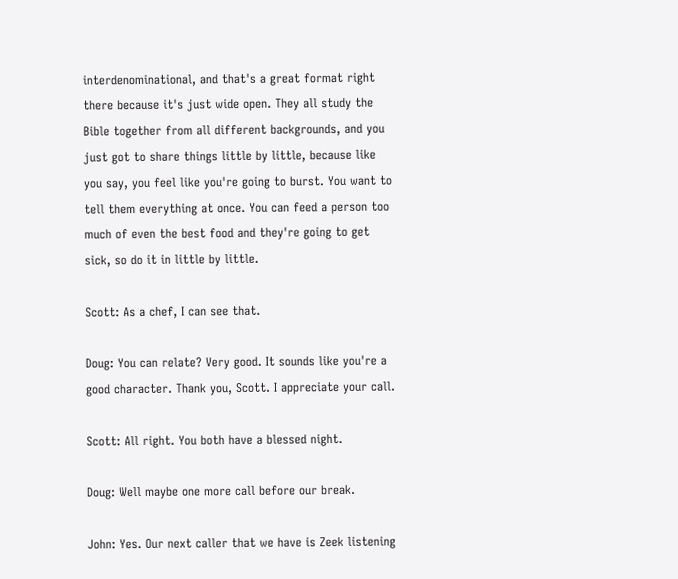interdenominational, and that's a great format right there because it's just wide open. They all study the Bible together from all different backgrounds, and you just got to share things little by little, because like you say, you feel like you're going to burst. You want to tell them everything at once. You can feed a person too much of even the best food and they're going to get sick, so do it in little by little.

Scott: As a chef, I can see that.

Doug: You can relate? Very good. It sounds like you're a good character. Thank you, Scott. I appreciate your call.

Scott: All right. You both have a blessed night.

Doug: Well maybe one more call before our break.

John: Yes. Our next caller that we have is Zeek listening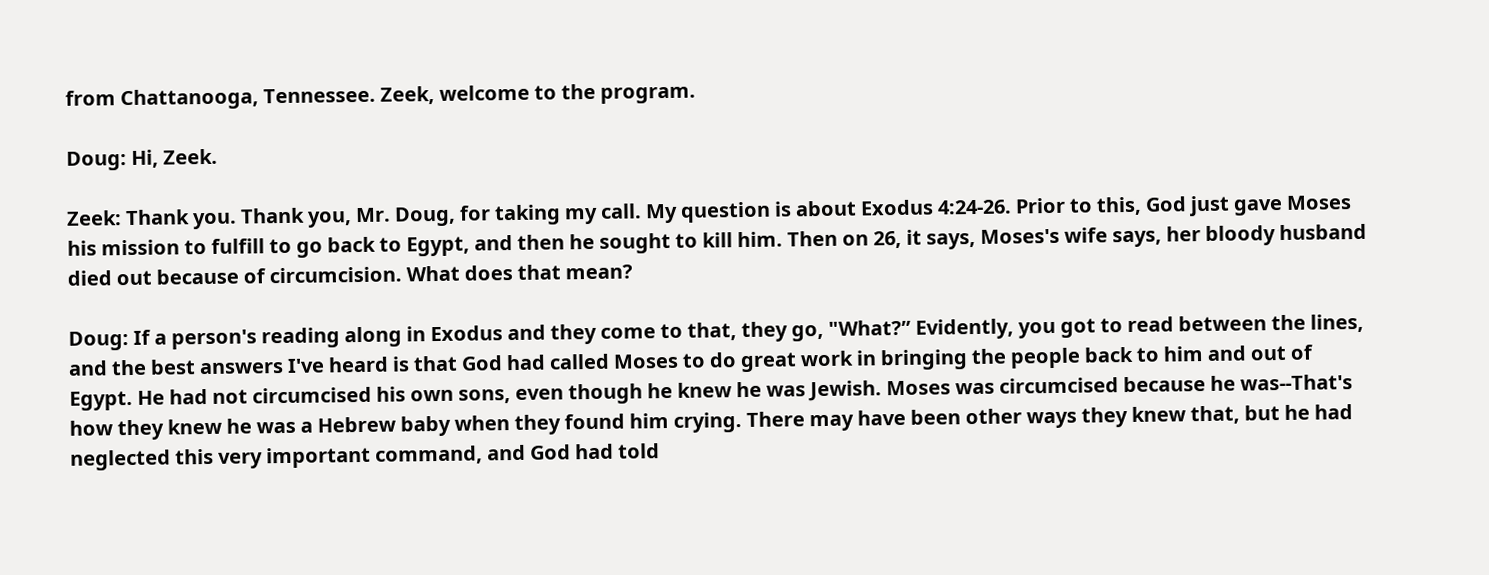from Chattanooga, Tennessee. Zeek, welcome to the program.

Doug: Hi, Zeek.

Zeek: Thank you. Thank you, Mr. Doug, for taking my call. My question is about Exodus 4:24-26. Prior to this, God just gave Moses his mission to fulfill to go back to Egypt, and then he sought to kill him. Then on 26, it says, Moses's wife says, her bloody husband died out because of circumcision. What does that mean?

Doug: If a person's reading along in Exodus and they come to that, they go, "What?” Evidently, you got to read between the lines, and the best answers I've heard is that God had called Moses to do great work in bringing the people back to him and out of Egypt. He had not circumcised his own sons, even though he knew he was Jewish. Moses was circumcised because he was--That's how they knew he was a Hebrew baby when they found him crying. There may have been other ways they knew that, but he had neglected this very important command, and God had told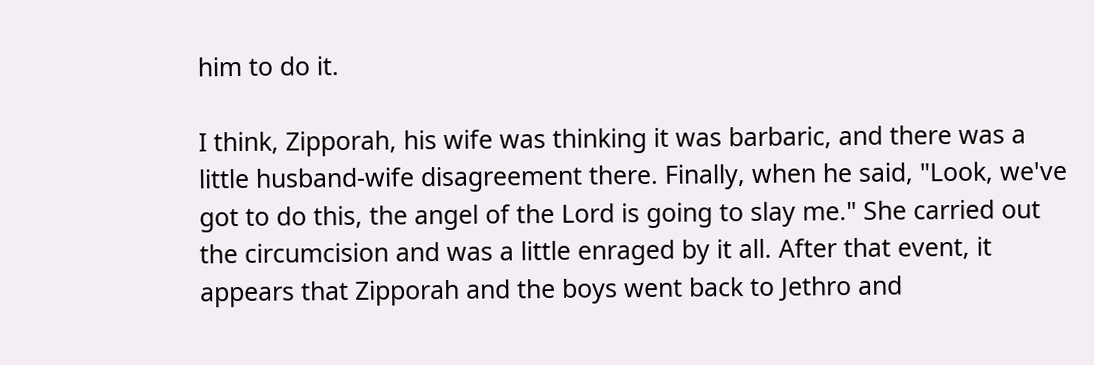him to do it.

I think, Zipporah, his wife was thinking it was barbaric, and there was a little husband-wife disagreement there. Finally, when he said, "Look, we've got to do this, the angel of the Lord is going to slay me." She carried out the circumcision and was a little enraged by it all. After that event, it appears that Zipporah and the boys went back to Jethro and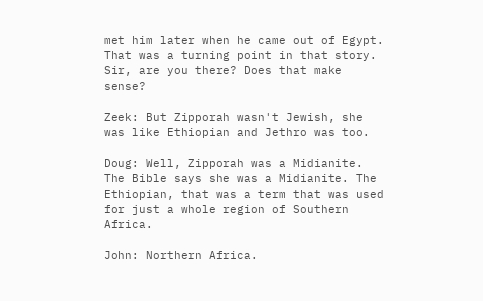met him later when he came out of Egypt. That was a turning point in that story. Sir, are you there? Does that make sense?

Zeek: But Zipporah wasn't Jewish, she was like Ethiopian and Jethro was too.

Doug: Well, Zipporah was a Midianite. The Bible says she was a Midianite. The Ethiopian, that was a term that was used for just a whole region of Southern Africa.

John: Northern Africa.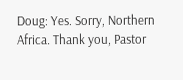Doug: Yes. Sorry, Northern Africa. Thank you, Pastor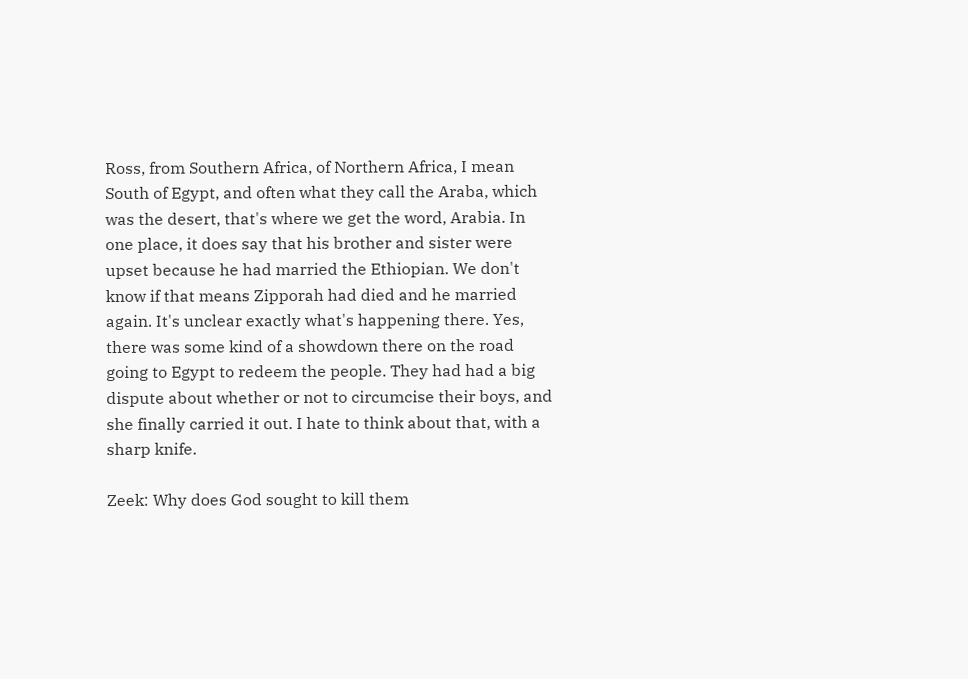Ross, from Southern Africa, of Northern Africa, I mean South of Egypt, and often what they call the Araba, which was the desert, that's where we get the word, Arabia. In one place, it does say that his brother and sister were upset because he had married the Ethiopian. We don't know if that means Zipporah had died and he married again. It's unclear exactly what's happening there. Yes, there was some kind of a showdown there on the road going to Egypt to redeem the people. They had had a big dispute about whether or not to circumcise their boys, and she finally carried it out. I hate to think about that, with a sharp knife.

Zeek: Why does God sought to kill them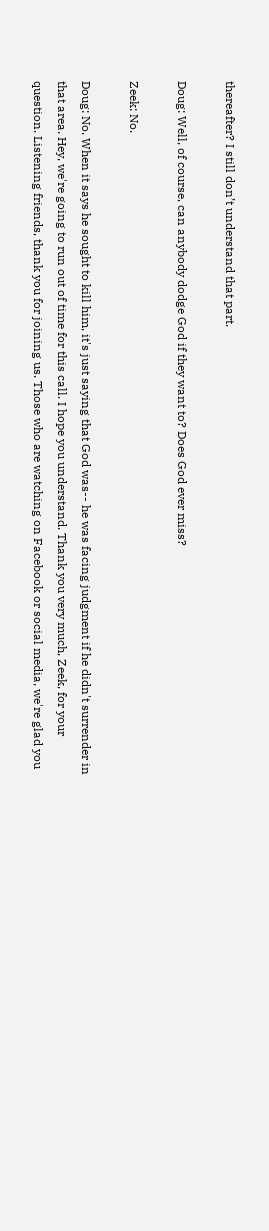thereafter? I still don’t understand that part.

Doug: Well, of course, can anybody dodge God if they want to? Does God ever miss?

Zeek: No.

Doug: No. When it says he sought to kill him, it's just saying that God was-- he was facing judgment if he didn't surrender in that area. Hey, we're going to run out of time for this call. I hope you understand. Thank you very much, Zeek, for your question. Listening friends, thank you for joining us. Those who are watching on Facebook or social media, we're glad you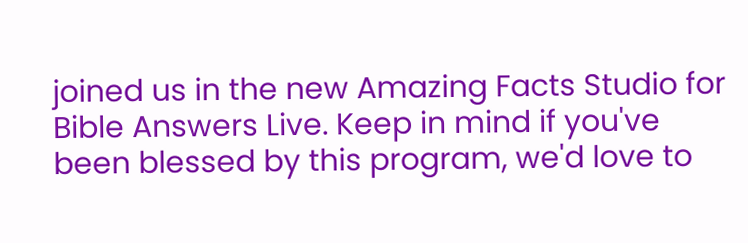joined us in the new Amazing Facts Studio for Bible Answers Live. Keep in mind if you've been blessed by this program, we'd love to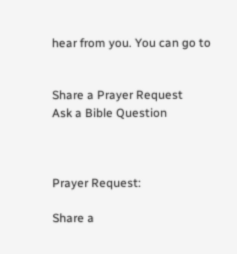hear from you. You can go to


Share a Prayer Request
Ask a Bible Question



Prayer Request:

Share a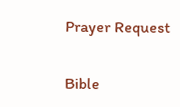Prayer Request


Bible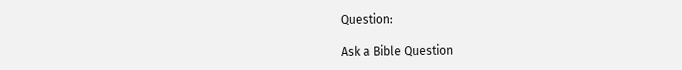Question:

Ask a Bible Question